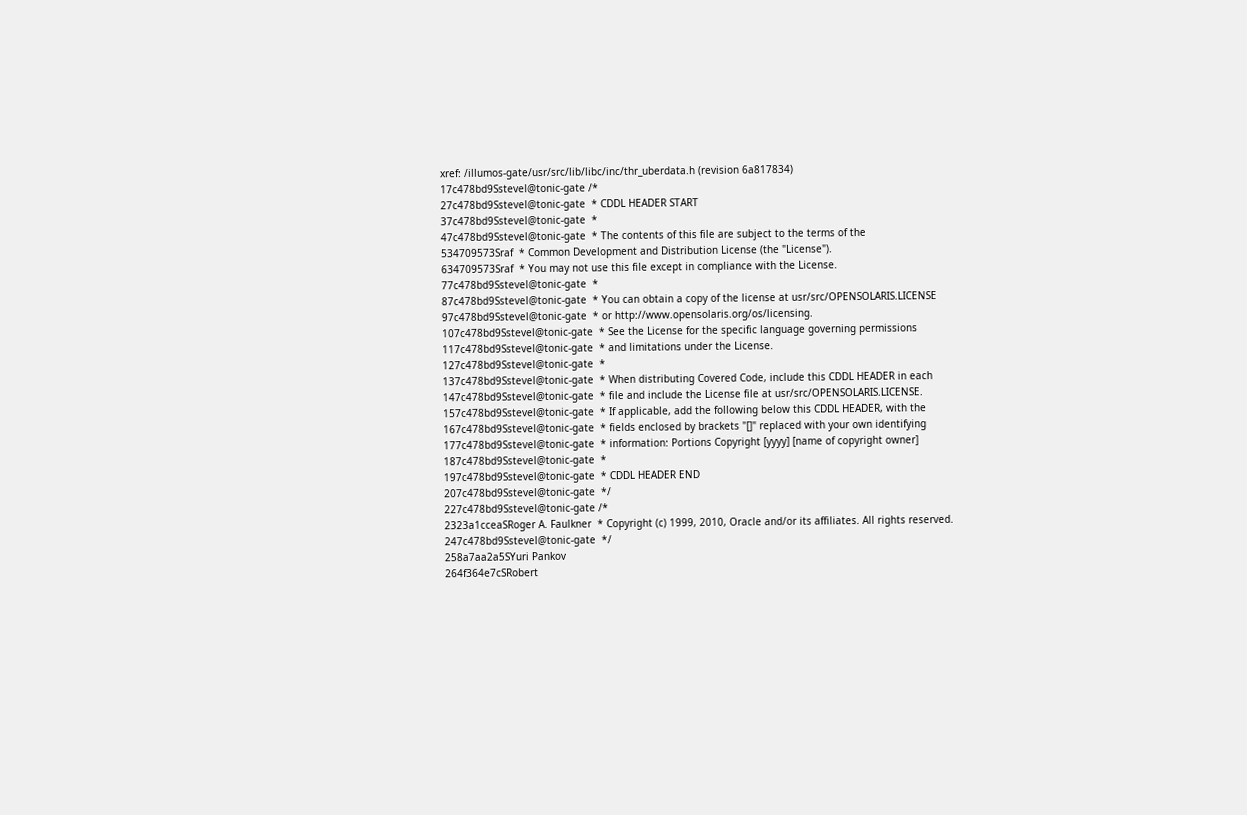xref: /illumos-gate/usr/src/lib/libc/inc/thr_uberdata.h (revision 6a817834)
17c478bd9Sstevel@tonic-gate /*
27c478bd9Sstevel@tonic-gate  * CDDL HEADER START
37c478bd9Sstevel@tonic-gate  *
47c478bd9Sstevel@tonic-gate  * The contents of this file are subject to the terms of the
534709573Sraf  * Common Development and Distribution License (the "License").
634709573Sraf  * You may not use this file except in compliance with the License.
77c478bd9Sstevel@tonic-gate  *
87c478bd9Sstevel@tonic-gate  * You can obtain a copy of the license at usr/src/OPENSOLARIS.LICENSE
97c478bd9Sstevel@tonic-gate  * or http://www.opensolaris.org/os/licensing.
107c478bd9Sstevel@tonic-gate  * See the License for the specific language governing permissions
117c478bd9Sstevel@tonic-gate  * and limitations under the License.
127c478bd9Sstevel@tonic-gate  *
137c478bd9Sstevel@tonic-gate  * When distributing Covered Code, include this CDDL HEADER in each
147c478bd9Sstevel@tonic-gate  * file and include the License file at usr/src/OPENSOLARIS.LICENSE.
157c478bd9Sstevel@tonic-gate  * If applicable, add the following below this CDDL HEADER, with the
167c478bd9Sstevel@tonic-gate  * fields enclosed by brackets "[]" replaced with your own identifying
177c478bd9Sstevel@tonic-gate  * information: Portions Copyright [yyyy] [name of copyright owner]
187c478bd9Sstevel@tonic-gate  *
197c478bd9Sstevel@tonic-gate  * CDDL HEADER END
207c478bd9Sstevel@tonic-gate  */
227c478bd9Sstevel@tonic-gate /*
2323a1cceaSRoger A. Faulkner  * Copyright (c) 1999, 2010, Oracle and/or its affiliates. All rights reserved.
247c478bd9Sstevel@tonic-gate  */
258a7aa2a5SYuri Pankov
264f364e7cSRobert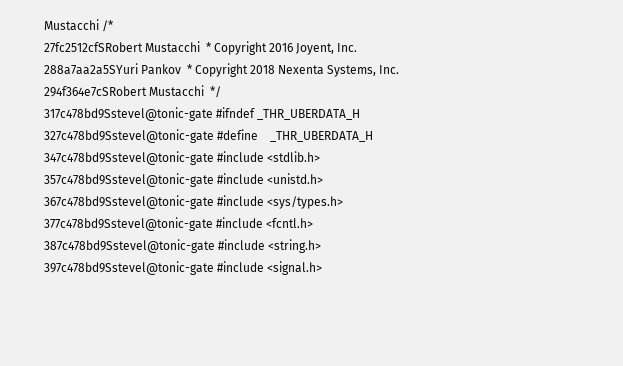Mustacchi /*
27fc2512cfSRobert Mustacchi  * Copyright 2016 Joyent, Inc.
288a7aa2a5SYuri Pankov  * Copyright 2018 Nexenta Systems, Inc.
294f364e7cSRobert Mustacchi  */
317c478bd9Sstevel@tonic-gate #ifndef _THR_UBERDATA_H
327c478bd9Sstevel@tonic-gate #define    _THR_UBERDATA_H
347c478bd9Sstevel@tonic-gate #include <stdlib.h>
357c478bd9Sstevel@tonic-gate #include <unistd.h>
367c478bd9Sstevel@tonic-gate #include <sys/types.h>
377c478bd9Sstevel@tonic-gate #include <fcntl.h>
387c478bd9Sstevel@tonic-gate #include <string.h>
397c478bd9Sstevel@tonic-gate #include <signal.h>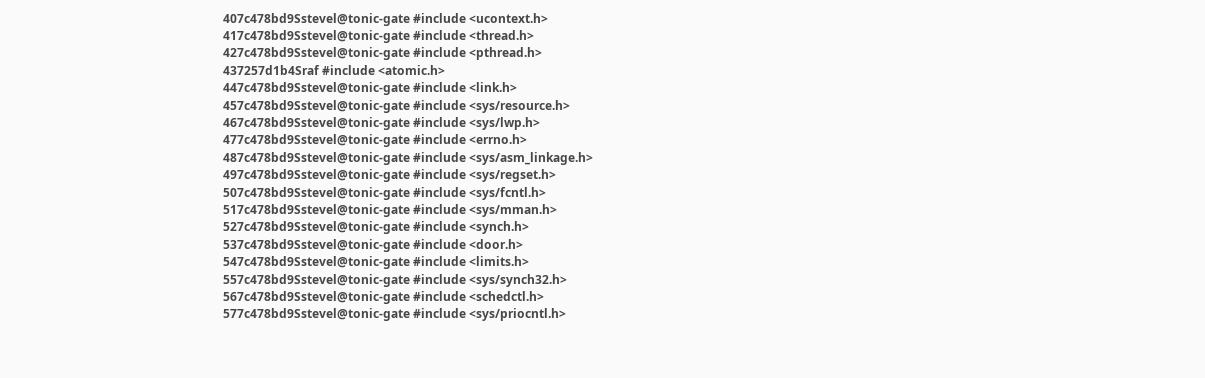407c478bd9Sstevel@tonic-gate #include <ucontext.h>
417c478bd9Sstevel@tonic-gate #include <thread.h>
427c478bd9Sstevel@tonic-gate #include <pthread.h>
437257d1b4Sraf #include <atomic.h>
447c478bd9Sstevel@tonic-gate #include <link.h>
457c478bd9Sstevel@tonic-gate #include <sys/resource.h>
467c478bd9Sstevel@tonic-gate #include <sys/lwp.h>
477c478bd9Sstevel@tonic-gate #include <errno.h>
487c478bd9Sstevel@tonic-gate #include <sys/asm_linkage.h>
497c478bd9Sstevel@tonic-gate #include <sys/regset.h>
507c478bd9Sstevel@tonic-gate #include <sys/fcntl.h>
517c478bd9Sstevel@tonic-gate #include <sys/mman.h>
527c478bd9Sstevel@tonic-gate #include <synch.h>
537c478bd9Sstevel@tonic-gate #include <door.h>
547c478bd9Sstevel@tonic-gate #include <limits.h>
557c478bd9Sstevel@tonic-gate #include <sys/synch32.h>
567c478bd9Sstevel@tonic-gate #include <schedctl.h>
577c478bd9Sstevel@tonic-gate #include <sys/priocntl.h>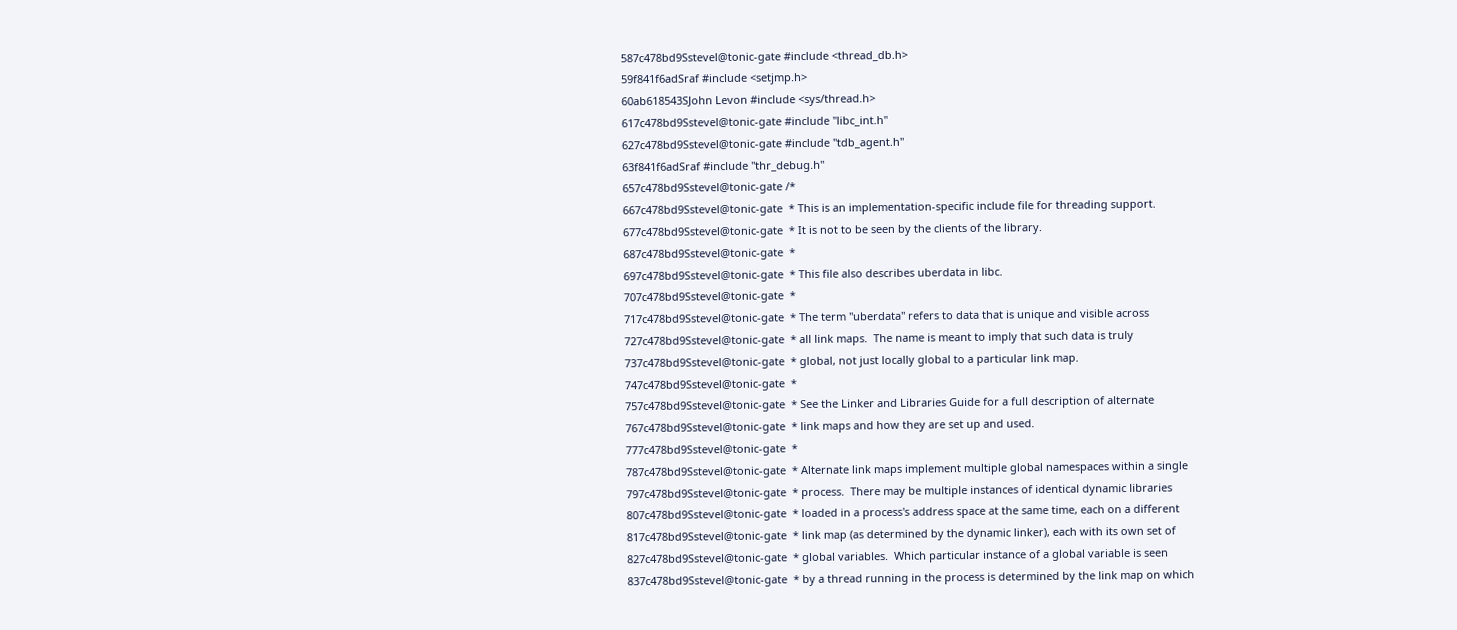587c478bd9Sstevel@tonic-gate #include <thread_db.h>
59f841f6adSraf #include <setjmp.h>
60ab618543SJohn Levon #include <sys/thread.h>
617c478bd9Sstevel@tonic-gate #include "libc_int.h"
627c478bd9Sstevel@tonic-gate #include "tdb_agent.h"
63f841f6adSraf #include "thr_debug.h"
657c478bd9Sstevel@tonic-gate /*
667c478bd9Sstevel@tonic-gate  * This is an implementation-specific include file for threading support.
677c478bd9Sstevel@tonic-gate  * It is not to be seen by the clients of the library.
687c478bd9Sstevel@tonic-gate  *
697c478bd9Sstevel@tonic-gate  * This file also describes uberdata in libc.
707c478bd9Sstevel@tonic-gate  *
717c478bd9Sstevel@tonic-gate  * The term "uberdata" refers to data that is unique and visible across
727c478bd9Sstevel@tonic-gate  * all link maps.  The name is meant to imply that such data is truly
737c478bd9Sstevel@tonic-gate  * global, not just locally global to a particular link map.
747c478bd9Sstevel@tonic-gate  *
757c478bd9Sstevel@tonic-gate  * See the Linker and Libraries Guide for a full description of alternate
767c478bd9Sstevel@tonic-gate  * link maps and how they are set up and used.
777c478bd9Sstevel@tonic-gate  *
787c478bd9Sstevel@tonic-gate  * Alternate link maps implement multiple global namespaces within a single
797c478bd9Sstevel@tonic-gate  * process.  There may be multiple instances of identical dynamic libraries
807c478bd9Sstevel@tonic-gate  * loaded in a process's address space at the same time, each on a different
817c478bd9Sstevel@tonic-gate  * link map (as determined by the dynamic linker), each with its own set of
827c478bd9Sstevel@tonic-gate  * global variables.  Which particular instance of a global variable is seen
837c478bd9Sstevel@tonic-gate  * by a thread running in the process is determined by the link map on which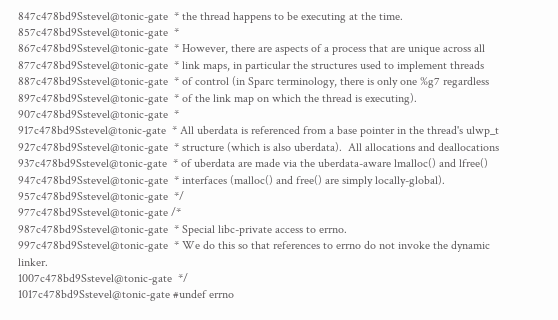847c478bd9Sstevel@tonic-gate  * the thread happens to be executing at the time.
857c478bd9Sstevel@tonic-gate  *
867c478bd9Sstevel@tonic-gate  * However, there are aspects of a process that are unique across all
877c478bd9Sstevel@tonic-gate  * link maps, in particular the structures used to implement threads
887c478bd9Sstevel@tonic-gate  * of control (in Sparc terminology, there is only one %g7 regardless
897c478bd9Sstevel@tonic-gate  * of the link map on which the thread is executing).
907c478bd9Sstevel@tonic-gate  *
917c478bd9Sstevel@tonic-gate  * All uberdata is referenced from a base pointer in the thread's ulwp_t
927c478bd9Sstevel@tonic-gate  * structure (which is also uberdata).  All allocations and deallocations
937c478bd9Sstevel@tonic-gate  * of uberdata are made via the uberdata-aware lmalloc() and lfree()
947c478bd9Sstevel@tonic-gate  * interfaces (malloc() and free() are simply locally-global).
957c478bd9Sstevel@tonic-gate  */
977c478bd9Sstevel@tonic-gate /*
987c478bd9Sstevel@tonic-gate  * Special libc-private access to errno.
997c478bd9Sstevel@tonic-gate  * We do this so that references to errno do not invoke the dynamic linker.
1007c478bd9Sstevel@tonic-gate  */
1017c478bd9Sstevel@tonic-gate #undef errno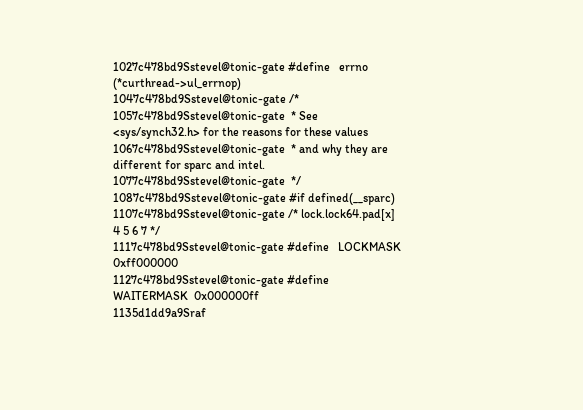1027c478bd9Sstevel@tonic-gate #define   errno (*curthread->ul_errnop)
1047c478bd9Sstevel@tonic-gate /*
1057c478bd9Sstevel@tonic-gate  * See <sys/synch32.h> for the reasons for these values
1067c478bd9Sstevel@tonic-gate  * and why they are different for sparc and intel.
1077c478bd9Sstevel@tonic-gate  */
1087c478bd9Sstevel@tonic-gate #if defined(__sparc)
1107c478bd9Sstevel@tonic-gate /* lock.lock64.pad[x]    4 5 6 7 */
1117c478bd9Sstevel@tonic-gate #define   LOCKMASK    0xff000000
1127c478bd9Sstevel@tonic-gate #define   WAITERMASK  0x000000ff
1135d1dd9a9Sraf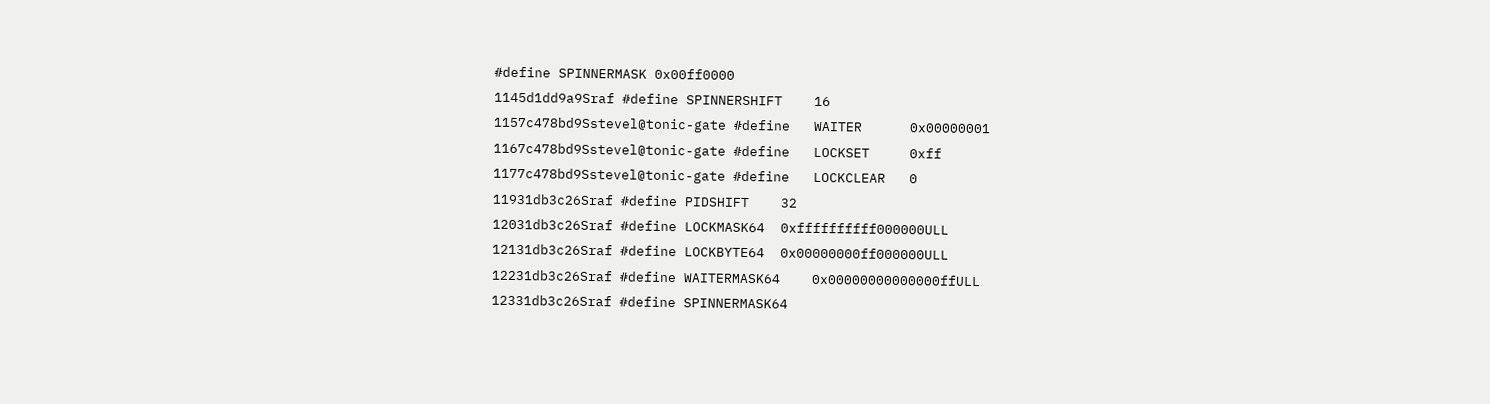#define SPINNERMASK 0x00ff0000
1145d1dd9a9Sraf #define SPINNERSHIFT    16
1157c478bd9Sstevel@tonic-gate #define   WAITER      0x00000001
1167c478bd9Sstevel@tonic-gate #define   LOCKSET     0xff
1177c478bd9Sstevel@tonic-gate #define   LOCKCLEAR   0
11931db3c26Sraf #define PIDSHIFT    32
12031db3c26Sraf #define LOCKMASK64  0xffffffffff000000ULL
12131db3c26Sraf #define LOCKBYTE64  0x00000000ff000000ULL
12231db3c26Sraf #define WAITERMASK64    0x00000000000000ffULL
12331db3c26Sraf #define SPINNERMASK64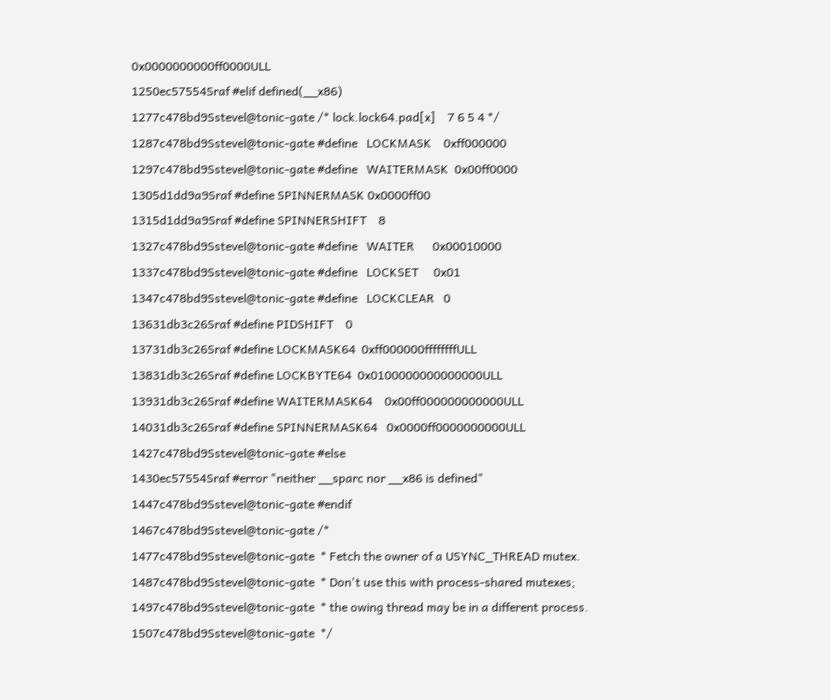0x0000000000ff0000ULL
1250ec57554Sraf #elif defined(__x86)
1277c478bd9Sstevel@tonic-gate /* lock.lock64.pad[x]    7 6 5 4 */
1287c478bd9Sstevel@tonic-gate #define   LOCKMASK    0xff000000
1297c478bd9Sstevel@tonic-gate #define   WAITERMASK  0x00ff0000
1305d1dd9a9Sraf #define SPINNERMASK 0x0000ff00
1315d1dd9a9Sraf #define SPINNERSHIFT    8
1327c478bd9Sstevel@tonic-gate #define   WAITER      0x00010000
1337c478bd9Sstevel@tonic-gate #define   LOCKSET     0x01
1347c478bd9Sstevel@tonic-gate #define   LOCKCLEAR   0
13631db3c26Sraf #define PIDSHIFT    0
13731db3c26Sraf #define LOCKMASK64  0xff000000ffffffffULL
13831db3c26Sraf #define LOCKBYTE64  0x0100000000000000ULL
13931db3c26Sraf #define WAITERMASK64    0x00ff000000000000ULL
14031db3c26Sraf #define SPINNERMASK64   0x0000ff0000000000ULL
1427c478bd9Sstevel@tonic-gate #else
1430ec57554Sraf #error "neither __sparc nor __x86 is defined"
1447c478bd9Sstevel@tonic-gate #endif
1467c478bd9Sstevel@tonic-gate /*
1477c478bd9Sstevel@tonic-gate  * Fetch the owner of a USYNC_THREAD mutex.
1487c478bd9Sstevel@tonic-gate  * Don't use this with process-shared mutexes;
1497c478bd9Sstevel@tonic-gate  * the owing thread may be in a different process.
1507c478bd9Sstevel@tonic-gate  */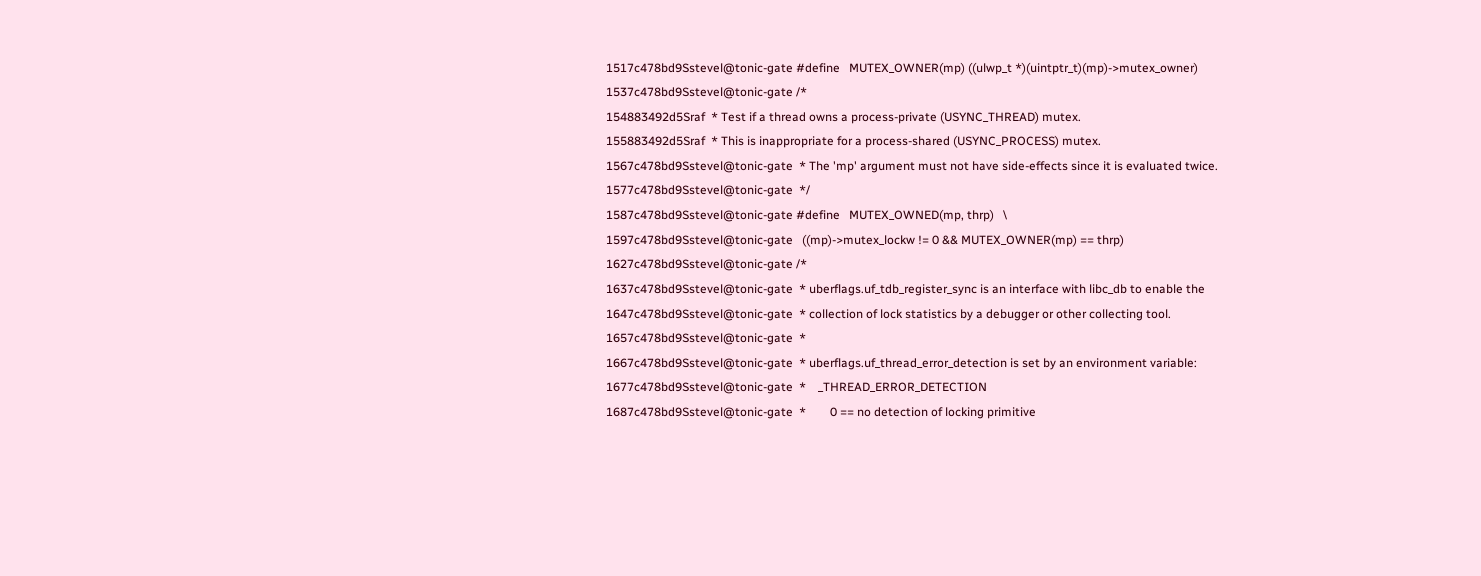1517c478bd9Sstevel@tonic-gate #define   MUTEX_OWNER(mp) ((ulwp_t *)(uintptr_t)(mp)->mutex_owner)
1537c478bd9Sstevel@tonic-gate /*
154883492d5Sraf  * Test if a thread owns a process-private (USYNC_THREAD) mutex.
155883492d5Sraf  * This is inappropriate for a process-shared (USYNC_PROCESS) mutex.
1567c478bd9Sstevel@tonic-gate  * The 'mp' argument must not have side-effects since it is evaluated twice.
1577c478bd9Sstevel@tonic-gate  */
1587c478bd9Sstevel@tonic-gate #define   MUTEX_OWNED(mp, thrp)   \
1597c478bd9Sstevel@tonic-gate   ((mp)->mutex_lockw != 0 && MUTEX_OWNER(mp) == thrp)
1627c478bd9Sstevel@tonic-gate /*
1637c478bd9Sstevel@tonic-gate  * uberflags.uf_tdb_register_sync is an interface with libc_db to enable the
1647c478bd9Sstevel@tonic-gate  * collection of lock statistics by a debugger or other collecting tool.
1657c478bd9Sstevel@tonic-gate  *
1667c478bd9Sstevel@tonic-gate  * uberflags.uf_thread_error_detection is set by an environment variable:
1677c478bd9Sstevel@tonic-gate  *    _THREAD_ERROR_DETECTION
1687c478bd9Sstevel@tonic-gate  *        0 == no detection of locking primitive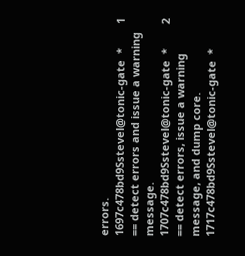errors.
1697c478bd9Sstevel@tonic-gate  *        1 == detect errors and issue a warning message.
1707c478bd9Sstevel@tonic-gate  *        2 == detect errors, issue a warning message, and dump core.
1717c478bd9Sstevel@tonic-gate  *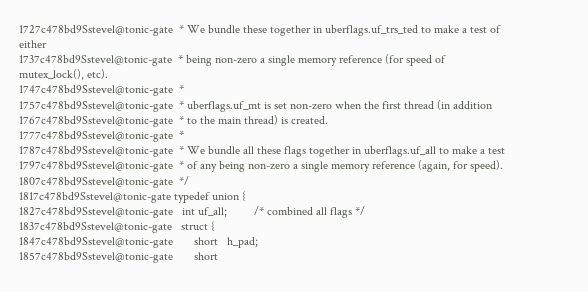1727c478bd9Sstevel@tonic-gate  * We bundle these together in uberflags.uf_trs_ted to make a test of either
1737c478bd9Sstevel@tonic-gate  * being non-zero a single memory reference (for speed of mutex_lock(), etc).
1747c478bd9Sstevel@tonic-gate  *
1757c478bd9Sstevel@tonic-gate  * uberflags.uf_mt is set non-zero when the first thread (in addition
1767c478bd9Sstevel@tonic-gate  * to the main thread) is created.
1777c478bd9Sstevel@tonic-gate  *
1787c478bd9Sstevel@tonic-gate  * We bundle all these flags together in uberflags.uf_all to make a test
1797c478bd9Sstevel@tonic-gate  * of any being non-zero a single memory reference (again, for speed).
1807c478bd9Sstevel@tonic-gate  */
1817c478bd9Sstevel@tonic-gate typedef union {
1827c478bd9Sstevel@tonic-gate   int uf_all;         /* combined all flags */
1837c478bd9Sstevel@tonic-gate   struct {
1847c478bd9Sstevel@tonic-gate       short   h_pad;
1857c478bd9Sstevel@tonic-gate       short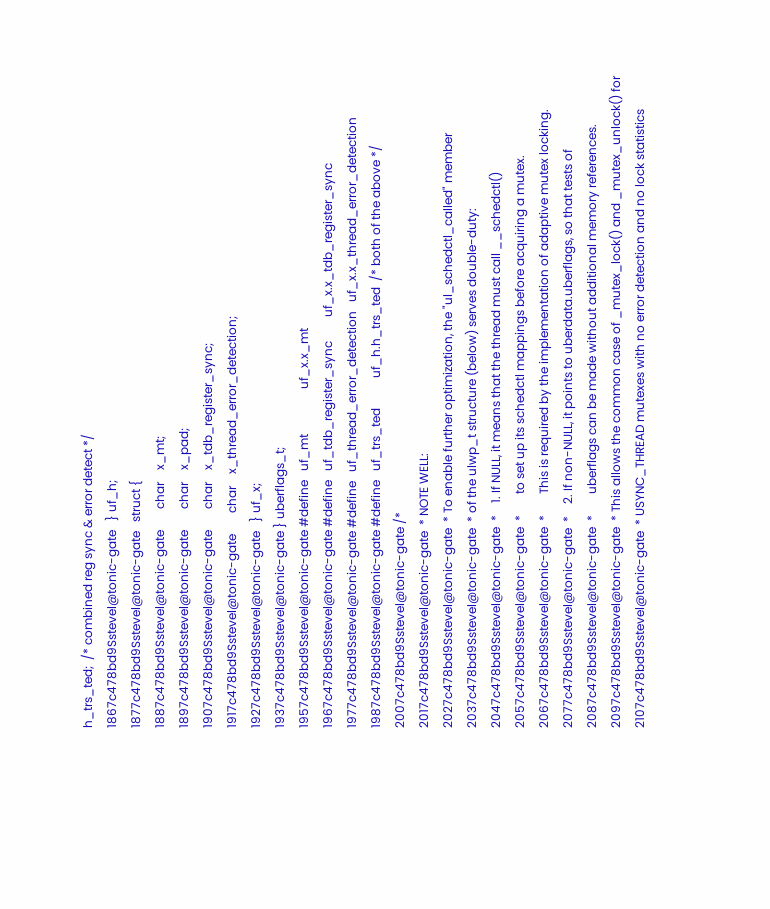h_trs_ted;  /* combined reg sync & error detect */
1867c478bd9Sstevel@tonic-gate   } uf_h;
1877c478bd9Sstevel@tonic-gate   struct {
1887c478bd9Sstevel@tonic-gate       char    x_mt;
1897c478bd9Sstevel@tonic-gate       char    x_pad;
1907c478bd9Sstevel@tonic-gate       char    x_tdb_register_sync;
1917c478bd9Sstevel@tonic-gate       char    x_thread_error_detection;
1927c478bd9Sstevel@tonic-gate   } uf_x;
1937c478bd9Sstevel@tonic-gate } uberflags_t;
1957c478bd9Sstevel@tonic-gate #define   uf_mt               uf_x.x_mt
1967c478bd9Sstevel@tonic-gate #define   uf_tdb_register_sync        uf_x.x_tdb_register_sync
1977c478bd9Sstevel@tonic-gate #define   uf_thread_error_detection   uf_x.x_thread_error_detection
1987c478bd9Sstevel@tonic-gate #define   uf_trs_ted          uf_h.h_trs_ted  /* both of the above */
2007c478bd9Sstevel@tonic-gate /*
2017c478bd9Sstevel@tonic-gate  * NOTE WELL:
2027c478bd9Sstevel@tonic-gate  * To enable further optimization, the "ul_schedctl_called" member
2037c478bd9Sstevel@tonic-gate  * of the ulwp_t structure (below) serves double-duty:
2047c478bd9Sstevel@tonic-gate  *    1. If NULL, it means that the thread must call __schedctl()
2057c478bd9Sstevel@tonic-gate  *       to set up its schedctl mappings before acquiring a mutex.
2067c478bd9Sstevel@tonic-gate  *       This is required by the implementation of adaptive mutex locking.
2077c478bd9Sstevel@tonic-gate  *    2. If non-NULL, it points to uberdata.uberflags, so that tests of
2087c478bd9Sstevel@tonic-gate  *       uberflags can be made without additional memory references.
2097c478bd9Sstevel@tonic-gate  * This allows the common case of _mutex_lock() and _mutex_unlock() for
2107c478bd9Sstevel@tonic-gate  * USYNC_THREAD mutexes with no error detection and no lock statistics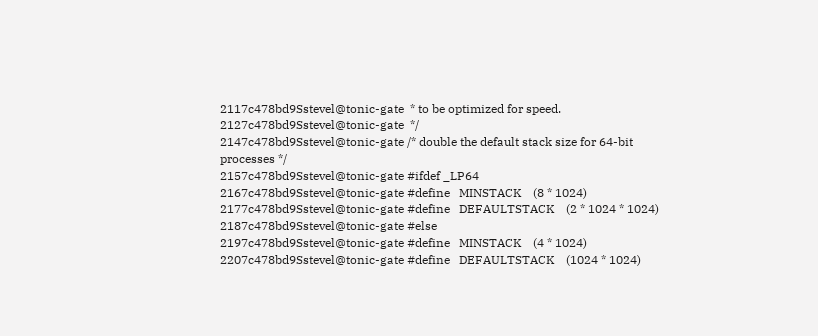2117c478bd9Sstevel@tonic-gate  * to be optimized for speed.
2127c478bd9Sstevel@tonic-gate  */
2147c478bd9Sstevel@tonic-gate /* double the default stack size for 64-bit processes */
2157c478bd9Sstevel@tonic-gate #ifdef _LP64
2167c478bd9Sstevel@tonic-gate #define   MINSTACK    (8 * 1024)
2177c478bd9Sstevel@tonic-gate #define   DEFAULTSTACK    (2 * 1024 * 1024)
2187c478bd9Sstevel@tonic-gate #else
2197c478bd9Sstevel@tonic-gate #define   MINSTACK    (4 * 1024)
2207c478bd9Sstevel@tonic-gate #define   DEFAULTSTACK    (1024 * 1024)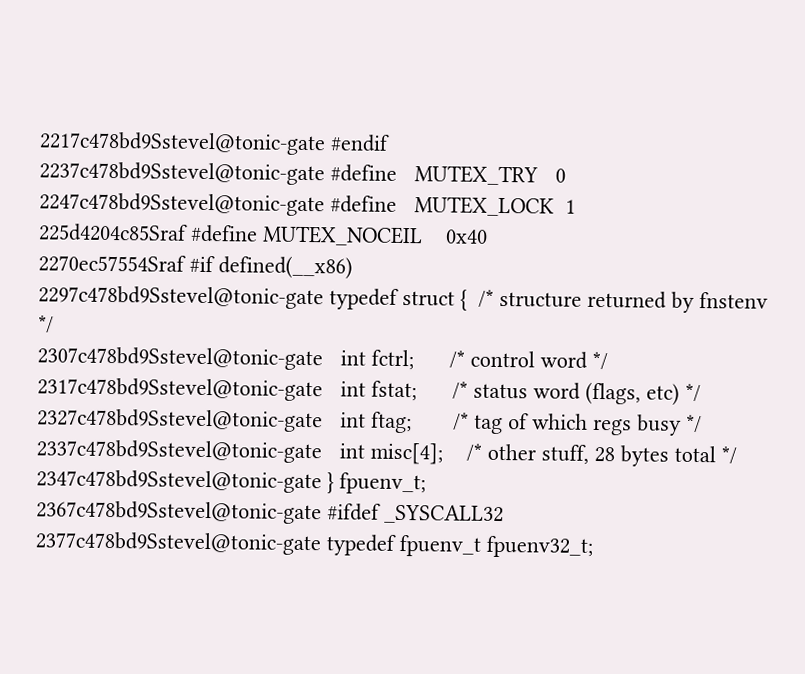2217c478bd9Sstevel@tonic-gate #endif
2237c478bd9Sstevel@tonic-gate #define   MUTEX_TRY   0
2247c478bd9Sstevel@tonic-gate #define   MUTEX_LOCK  1
225d4204c85Sraf #define MUTEX_NOCEIL    0x40
2270ec57554Sraf #if defined(__x86)
2297c478bd9Sstevel@tonic-gate typedef struct {  /* structure returned by fnstenv */
2307c478bd9Sstevel@tonic-gate   int fctrl;      /* control word */
2317c478bd9Sstevel@tonic-gate   int fstat;      /* status word (flags, etc) */
2327c478bd9Sstevel@tonic-gate   int ftag;       /* tag of which regs busy */
2337c478bd9Sstevel@tonic-gate   int misc[4];    /* other stuff, 28 bytes total */
2347c478bd9Sstevel@tonic-gate } fpuenv_t;
2367c478bd9Sstevel@tonic-gate #ifdef _SYSCALL32
2377c478bd9Sstevel@tonic-gate typedef fpuenv_t fpuenv32_t;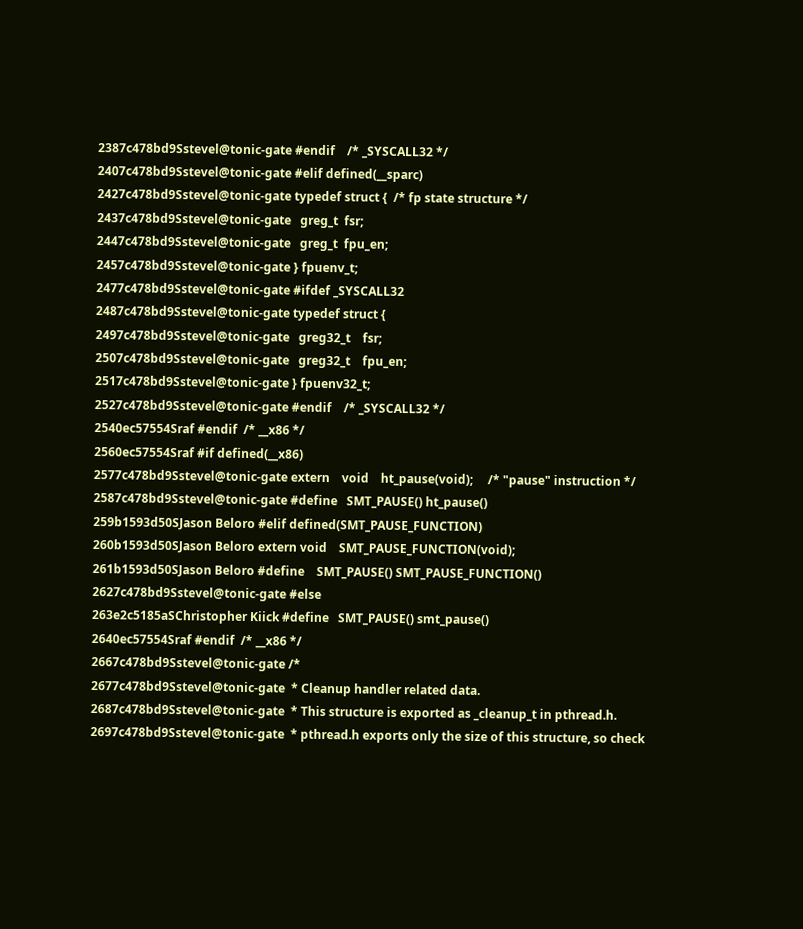2387c478bd9Sstevel@tonic-gate #endif    /* _SYSCALL32 */
2407c478bd9Sstevel@tonic-gate #elif defined(__sparc)
2427c478bd9Sstevel@tonic-gate typedef struct {  /* fp state structure */
2437c478bd9Sstevel@tonic-gate   greg_t  fsr;
2447c478bd9Sstevel@tonic-gate   greg_t  fpu_en;
2457c478bd9Sstevel@tonic-gate } fpuenv_t;
2477c478bd9Sstevel@tonic-gate #ifdef _SYSCALL32
2487c478bd9Sstevel@tonic-gate typedef struct {
2497c478bd9Sstevel@tonic-gate   greg32_t    fsr;
2507c478bd9Sstevel@tonic-gate   greg32_t    fpu_en;
2517c478bd9Sstevel@tonic-gate } fpuenv32_t;
2527c478bd9Sstevel@tonic-gate #endif    /* _SYSCALL32 */
2540ec57554Sraf #endif  /* __x86 */
2560ec57554Sraf #if defined(__x86)
2577c478bd9Sstevel@tonic-gate extern    void    ht_pause(void);     /* "pause" instruction */
2587c478bd9Sstevel@tonic-gate #define   SMT_PAUSE() ht_pause()
259b1593d50SJason Beloro #elif defined(SMT_PAUSE_FUNCTION)
260b1593d50SJason Beloro extern void    SMT_PAUSE_FUNCTION(void);
261b1593d50SJason Beloro #define    SMT_PAUSE() SMT_PAUSE_FUNCTION()
2627c478bd9Sstevel@tonic-gate #else
263e2c5185aSChristopher Kiick #define   SMT_PAUSE() smt_pause()
2640ec57554Sraf #endif  /* __x86 */
2667c478bd9Sstevel@tonic-gate /*
2677c478bd9Sstevel@tonic-gate  * Cleanup handler related data.
2687c478bd9Sstevel@tonic-gate  * This structure is exported as _cleanup_t in pthread.h.
2697c478bd9Sstevel@tonic-gate  * pthread.h exports only the size of this structure, so check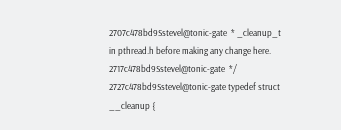2707c478bd9Sstevel@tonic-gate  * _cleanup_t in pthread.h before making any change here.
2717c478bd9Sstevel@tonic-gate  */
2727c478bd9Sstevel@tonic-gate typedef struct __cleanup {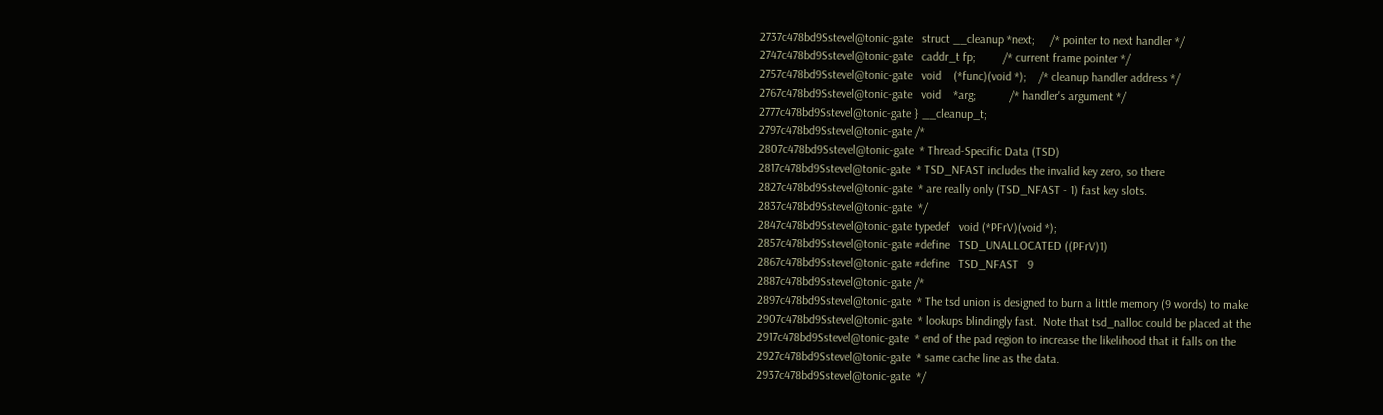2737c478bd9Sstevel@tonic-gate   struct __cleanup *next;     /* pointer to next handler */
2747c478bd9Sstevel@tonic-gate   caddr_t fp;         /* current frame pointer */
2757c478bd9Sstevel@tonic-gate   void    (*func)(void *);    /* cleanup handler address */
2767c478bd9Sstevel@tonic-gate   void    *arg;           /* handler's argument */
2777c478bd9Sstevel@tonic-gate } __cleanup_t;
2797c478bd9Sstevel@tonic-gate /*
2807c478bd9Sstevel@tonic-gate  * Thread-Specific Data (TSD)
2817c478bd9Sstevel@tonic-gate  * TSD_NFAST includes the invalid key zero, so there
2827c478bd9Sstevel@tonic-gate  * are really only (TSD_NFAST - 1) fast key slots.
2837c478bd9Sstevel@tonic-gate  */
2847c478bd9Sstevel@tonic-gate typedef   void (*PFrV)(void *);
2857c478bd9Sstevel@tonic-gate #define   TSD_UNALLOCATED ((PFrV)1)
2867c478bd9Sstevel@tonic-gate #define   TSD_NFAST   9
2887c478bd9Sstevel@tonic-gate /*
2897c478bd9Sstevel@tonic-gate  * The tsd union is designed to burn a little memory (9 words) to make
2907c478bd9Sstevel@tonic-gate  * lookups blindingly fast.  Note that tsd_nalloc could be placed at the
2917c478bd9Sstevel@tonic-gate  * end of the pad region to increase the likelihood that it falls on the
2927c478bd9Sstevel@tonic-gate  * same cache line as the data.
2937c478bd9Sstevel@tonic-gate  */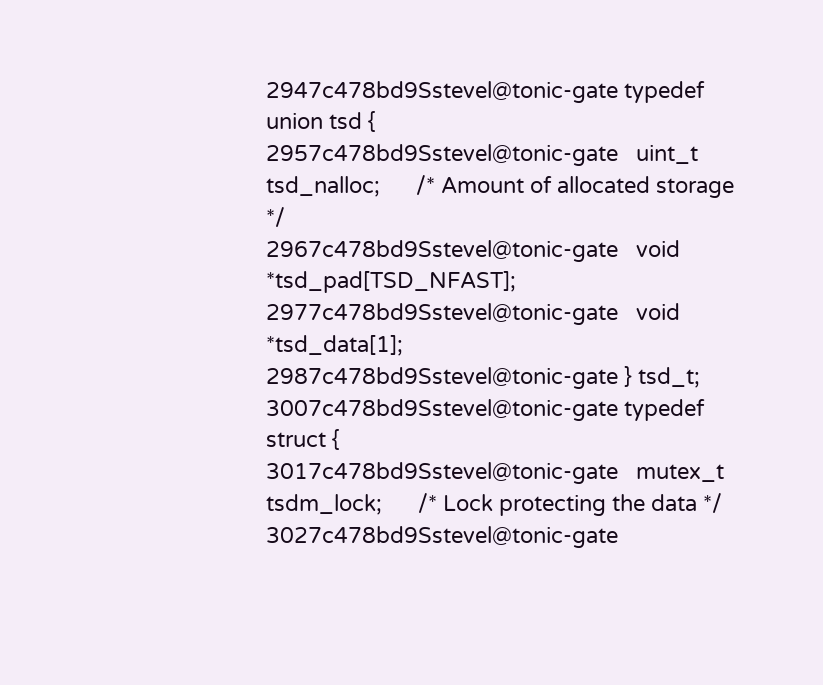2947c478bd9Sstevel@tonic-gate typedef union tsd {
2957c478bd9Sstevel@tonic-gate   uint_t tsd_nalloc;      /* Amount of allocated storage */
2967c478bd9Sstevel@tonic-gate   void *tsd_pad[TSD_NFAST];
2977c478bd9Sstevel@tonic-gate   void *tsd_data[1];
2987c478bd9Sstevel@tonic-gate } tsd_t;
3007c478bd9Sstevel@tonic-gate typedef struct {
3017c478bd9Sstevel@tonic-gate   mutex_t tsdm_lock;      /* Lock protecting the data */
3027c478bd9Sstevel@tonic-gate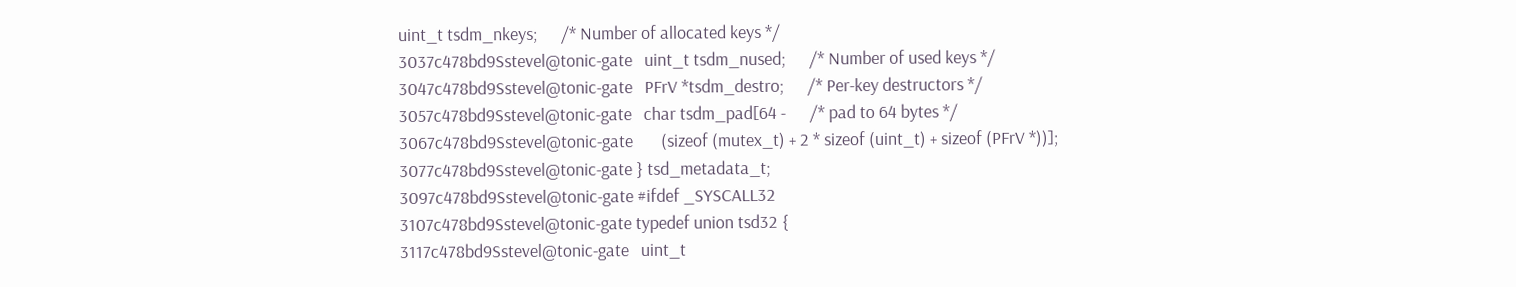uint_t tsdm_nkeys;      /* Number of allocated keys */
3037c478bd9Sstevel@tonic-gate   uint_t tsdm_nused;      /* Number of used keys */
3047c478bd9Sstevel@tonic-gate   PFrV *tsdm_destro;      /* Per-key destructors */
3057c478bd9Sstevel@tonic-gate   char tsdm_pad[64 -      /* pad to 64 bytes */
3067c478bd9Sstevel@tonic-gate       (sizeof (mutex_t) + 2 * sizeof (uint_t) + sizeof (PFrV *))];
3077c478bd9Sstevel@tonic-gate } tsd_metadata_t;
3097c478bd9Sstevel@tonic-gate #ifdef _SYSCALL32
3107c478bd9Sstevel@tonic-gate typedef union tsd32 {
3117c478bd9Sstevel@tonic-gate   uint_t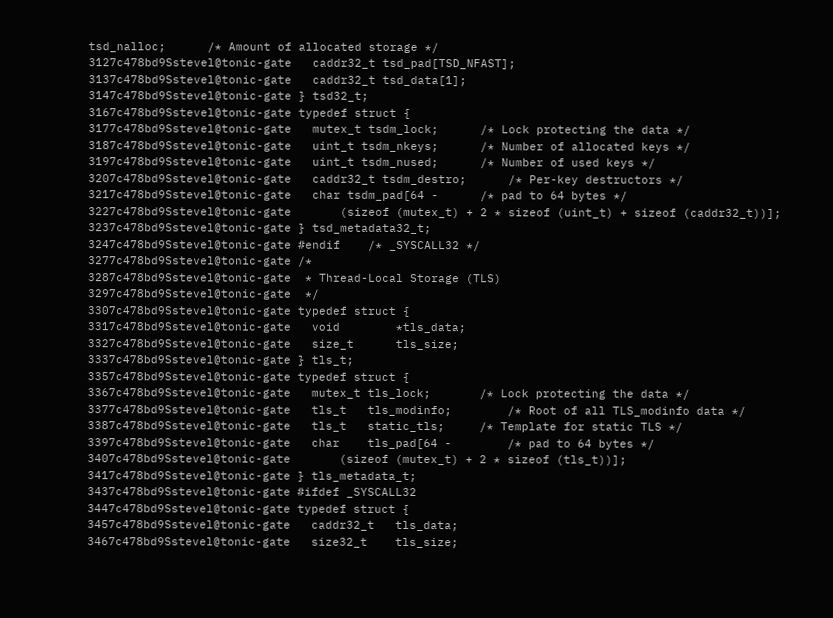tsd_nalloc;      /* Amount of allocated storage */
3127c478bd9Sstevel@tonic-gate   caddr32_t tsd_pad[TSD_NFAST];
3137c478bd9Sstevel@tonic-gate   caddr32_t tsd_data[1];
3147c478bd9Sstevel@tonic-gate } tsd32_t;
3167c478bd9Sstevel@tonic-gate typedef struct {
3177c478bd9Sstevel@tonic-gate   mutex_t tsdm_lock;      /* Lock protecting the data */
3187c478bd9Sstevel@tonic-gate   uint_t tsdm_nkeys;      /* Number of allocated keys */
3197c478bd9Sstevel@tonic-gate   uint_t tsdm_nused;      /* Number of used keys */
3207c478bd9Sstevel@tonic-gate   caddr32_t tsdm_destro;      /* Per-key destructors */
3217c478bd9Sstevel@tonic-gate   char tsdm_pad[64 -      /* pad to 64 bytes */
3227c478bd9Sstevel@tonic-gate       (sizeof (mutex_t) + 2 * sizeof (uint_t) + sizeof (caddr32_t))];
3237c478bd9Sstevel@tonic-gate } tsd_metadata32_t;
3247c478bd9Sstevel@tonic-gate #endif    /* _SYSCALL32 */
3277c478bd9Sstevel@tonic-gate /*
3287c478bd9Sstevel@tonic-gate  * Thread-Local Storage (TLS)
3297c478bd9Sstevel@tonic-gate  */
3307c478bd9Sstevel@tonic-gate typedef struct {
3317c478bd9Sstevel@tonic-gate   void        *tls_data;
3327c478bd9Sstevel@tonic-gate   size_t      tls_size;
3337c478bd9Sstevel@tonic-gate } tls_t;
3357c478bd9Sstevel@tonic-gate typedef struct {
3367c478bd9Sstevel@tonic-gate   mutex_t tls_lock;       /* Lock protecting the data */
3377c478bd9Sstevel@tonic-gate   tls_t   tls_modinfo;        /* Root of all TLS_modinfo data */
3387c478bd9Sstevel@tonic-gate   tls_t   static_tls;     /* Template for static TLS */
3397c478bd9Sstevel@tonic-gate   char    tls_pad[64 -        /* pad to 64 bytes */
3407c478bd9Sstevel@tonic-gate       (sizeof (mutex_t) + 2 * sizeof (tls_t))];
3417c478bd9Sstevel@tonic-gate } tls_metadata_t;
3437c478bd9Sstevel@tonic-gate #ifdef _SYSCALL32
3447c478bd9Sstevel@tonic-gate typedef struct {
3457c478bd9Sstevel@tonic-gate   caddr32_t   tls_data;
3467c478bd9Sstevel@tonic-gate   size32_t    tls_size;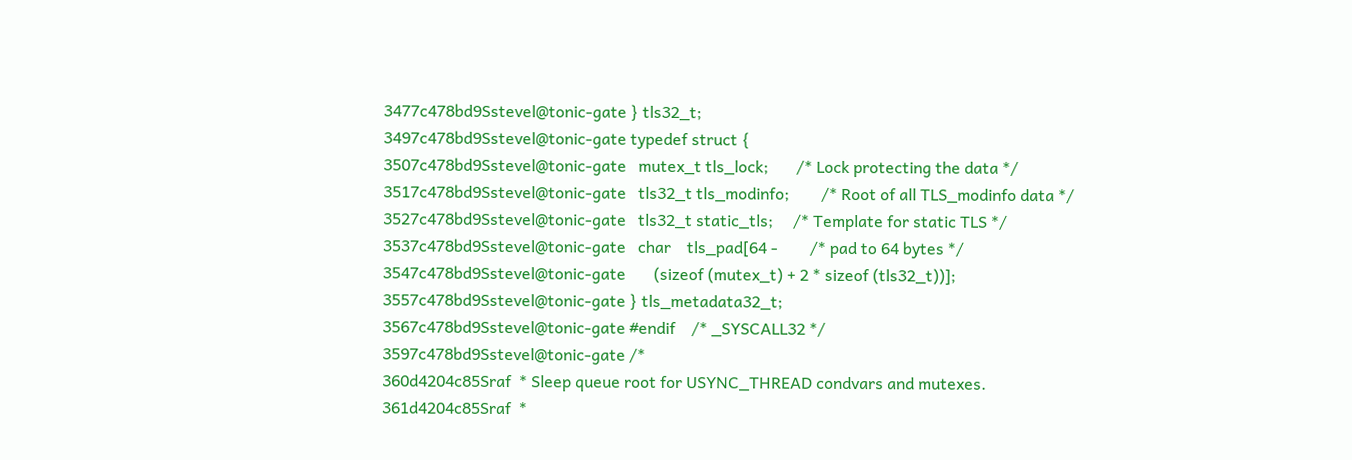3477c478bd9Sstevel@tonic-gate } tls32_t;
3497c478bd9Sstevel@tonic-gate typedef struct {
3507c478bd9Sstevel@tonic-gate   mutex_t tls_lock;       /* Lock protecting the data */
3517c478bd9Sstevel@tonic-gate   tls32_t tls_modinfo;        /* Root of all TLS_modinfo data */
3527c478bd9Sstevel@tonic-gate   tls32_t static_tls;     /* Template for static TLS */
3537c478bd9Sstevel@tonic-gate   char    tls_pad[64 -        /* pad to 64 bytes */
3547c478bd9Sstevel@tonic-gate       (sizeof (mutex_t) + 2 * sizeof (tls32_t))];
3557c478bd9Sstevel@tonic-gate } tls_metadata32_t;
3567c478bd9Sstevel@tonic-gate #endif    /* _SYSCALL32 */
3597c478bd9Sstevel@tonic-gate /*
360d4204c85Sraf  * Sleep queue root for USYNC_THREAD condvars and mutexes.
361d4204c85Sraf  *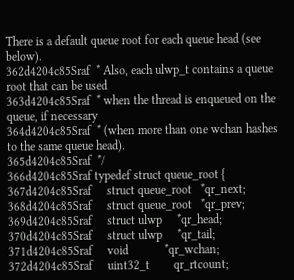There is a default queue root for each queue head (see below).
362d4204c85Sraf  * Also, each ulwp_t contains a queue root that can be used
363d4204c85Sraf  * when the thread is enqueued on the queue, if necessary
364d4204c85Sraf  * (when more than one wchan hashes to the same queue head).
365d4204c85Sraf  */
366d4204c85Sraf typedef struct queue_root {
367d4204c85Sraf     struct queue_root   *qr_next;
368d4204c85Sraf     struct queue_root   *qr_prev;
369d4204c85Sraf     struct ulwp     *qr_head;
370d4204c85Sraf     struct ulwp     *qr_tail;
371d4204c85Sraf     void            *qr_wchan;
372d4204c85Sraf     uint32_t        qr_rtcount;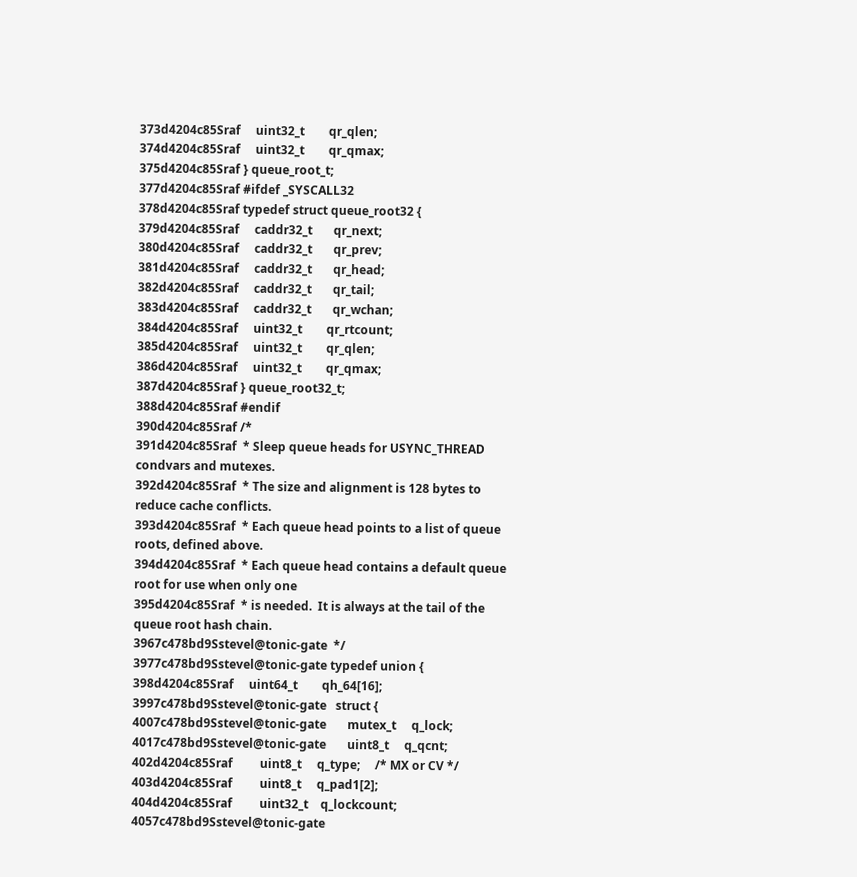373d4204c85Sraf     uint32_t        qr_qlen;
374d4204c85Sraf     uint32_t        qr_qmax;
375d4204c85Sraf } queue_root_t;
377d4204c85Sraf #ifdef _SYSCALL32
378d4204c85Sraf typedef struct queue_root32 {
379d4204c85Sraf     caddr32_t       qr_next;
380d4204c85Sraf     caddr32_t       qr_prev;
381d4204c85Sraf     caddr32_t       qr_head;
382d4204c85Sraf     caddr32_t       qr_tail;
383d4204c85Sraf     caddr32_t       qr_wchan;
384d4204c85Sraf     uint32_t        qr_rtcount;
385d4204c85Sraf     uint32_t        qr_qlen;
386d4204c85Sraf     uint32_t        qr_qmax;
387d4204c85Sraf } queue_root32_t;
388d4204c85Sraf #endif
390d4204c85Sraf /*
391d4204c85Sraf  * Sleep queue heads for USYNC_THREAD condvars and mutexes.
392d4204c85Sraf  * The size and alignment is 128 bytes to reduce cache conflicts.
393d4204c85Sraf  * Each queue head points to a list of queue roots, defined above.
394d4204c85Sraf  * Each queue head contains a default queue root for use when only one
395d4204c85Sraf  * is needed.  It is always at the tail of the queue root hash chain.
3967c478bd9Sstevel@tonic-gate  */
3977c478bd9Sstevel@tonic-gate typedef union {
398d4204c85Sraf     uint64_t        qh_64[16];
3997c478bd9Sstevel@tonic-gate   struct {
4007c478bd9Sstevel@tonic-gate       mutex_t     q_lock;
4017c478bd9Sstevel@tonic-gate       uint8_t     q_qcnt;
402d4204c85Sraf         uint8_t     q_type;     /* MX or CV */
403d4204c85Sraf         uint8_t     q_pad1[2];
404d4204c85Sraf         uint32_t    q_lockcount;
4057c478bd9Sstevel@tonic-gate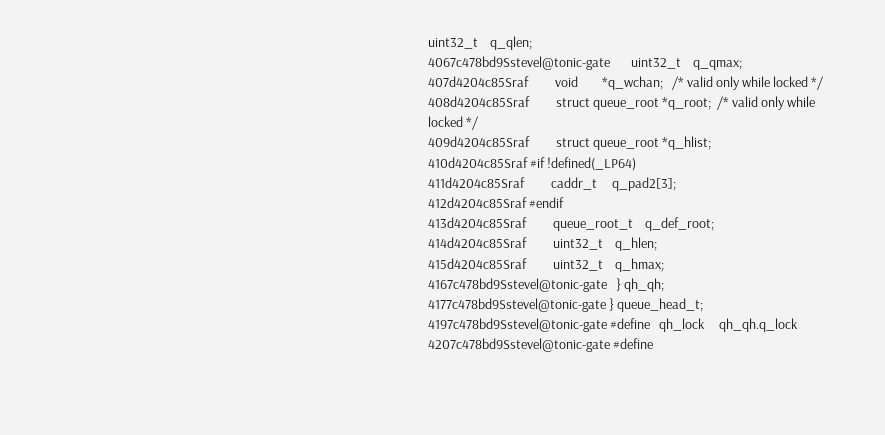uint32_t    q_qlen;
4067c478bd9Sstevel@tonic-gate       uint32_t    q_qmax;
407d4204c85Sraf         void        *q_wchan;   /* valid only while locked */
408d4204c85Sraf         struct queue_root *q_root;  /* valid only while locked */
409d4204c85Sraf         struct queue_root *q_hlist;
410d4204c85Sraf #if !defined(_LP64)
411d4204c85Sraf         caddr_t     q_pad2[3];
412d4204c85Sraf #endif
413d4204c85Sraf         queue_root_t    q_def_root;
414d4204c85Sraf         uint32_t    q_hlen;
415d4204c85Sraf         uint32_t    q_hmax;
4167c478bd9Sstevel@tonic-gate   } qh_qh;
4177c478bd9Sstevel@tonic-gate } queue_head_t;
4197c478bd9Sstevel@tonic-gate #define   qh_lock     qh_qh.q_lock
4207c478bd9Sstevel@tonic-gate #define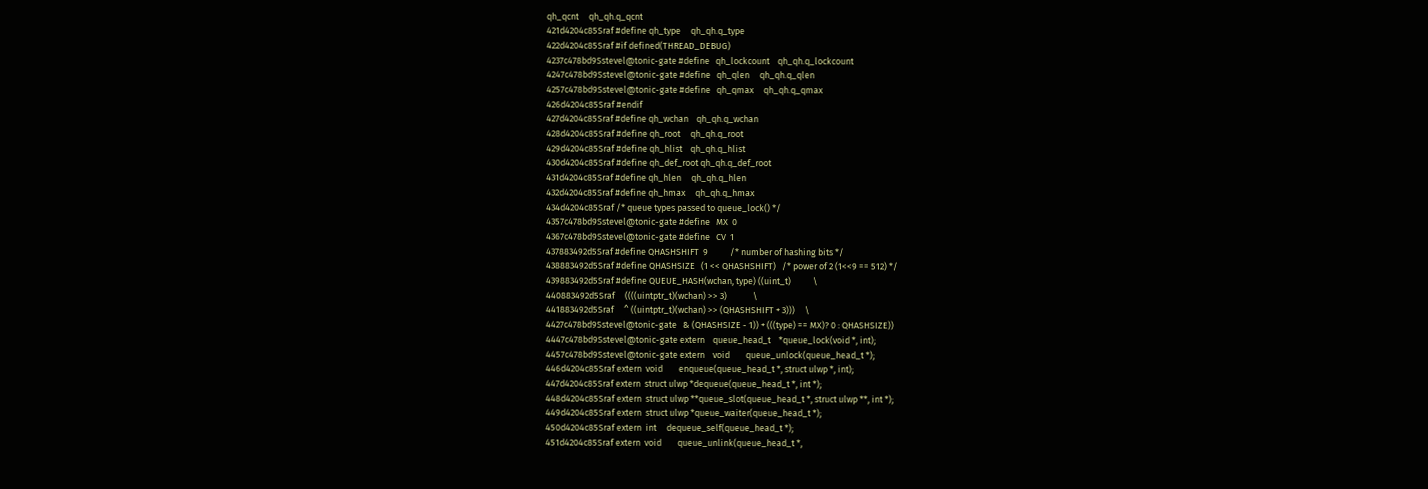qh_qcnt     qh_qh.q_qcnt
421d4204c85Sraf #define qh_type     qh_qh.q_type
422d4204c85Sraf #if defined(THREAD_DEBUG)
4237c478bd9Sstevel@tonic-gate #define   qh_lockcount    qh_qh.q_lockcount
4247c478bd9Sstevel@tonic-gate #define   qh_qlen     qh_qh.q_qlen
4257c478bd9Sstevel@tonic-gate #define   qh_qmax     qh_qh.q_qmax
426d4204c85Sraf #endif
427d4204c85Sraf #define qh_wchan    qh_qh.q_wchan
428d4204c85Sraf #define qh_root     qh_qh.q_root
429d4204c85Sraf #define qh_hlist    qh_qh.q_hlist
430d4204c85Sraf #define qh_def_root qh_qh.q_def_root
431d4204c85Sraf #define qh_hlen     qh_qh.q_hlen
432d4204c85Sraf #define qh_hmax     qh_qh.q_hmax
434d4204c85Sraf /* queue types passed to queue_lock() */
4357c478bd9Sstevel@tonic-gate #define   MX  0
4367c478bd9Sstevel@tonic-gate #define   CV  1
437883492d5Sraf #define QHASHSHIFT  9           /* number of hashing bits */
438883492d5Sraf #define QHASHSIZE   (1 << QHASHSHIFT)   /* power of 2 (1<<9 == 512) */
439883492d5Sraf #define QUEUE_HASH(wchan, type) ((uint_t)           \
440883492d5Sraf     ((((uintptr_t)(wchan) >> 3)             \
441883492d5Sraf     ^ ((uintptr_t)(wchan) >> (QHASHSHIFT + 3)))     \
4427c478bd9Sstevel@tonic-gate   & (QHASHSIZE - 1)) + (((type) == MX)? 0 : QHASHSIZE))
4447c478bd9Sstevel@tonic-gate extern    queue_head_t    *queue_lock(void *, int);
4457c478bd9Sstevel@tonic-gate extern    void        queue_unlock(queue_head_t *);
446d4204c85Sraf extern  void        enqueue(queue_head_t *, struct ulwp *, int);
447d4204c85Sraf extern  struct ulwp *dequeue(queue_head_t *, int *);
448d4204c85Sraf extern  struct ulwp **queue_slot(queue_head_t *, struct ulwp **, int *);
449d4204c85Sraf extern  struct ulwp *queue_waiter(queue_head_t *);
450d4204c85Sraf extern  int     dequeue_self(queue_head_t *);
451d4204c85Sraf extern  void        queue_unlink(queue_head_t *,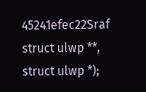45241efec22Sraf                 struct ulwp **, struct ulwp *);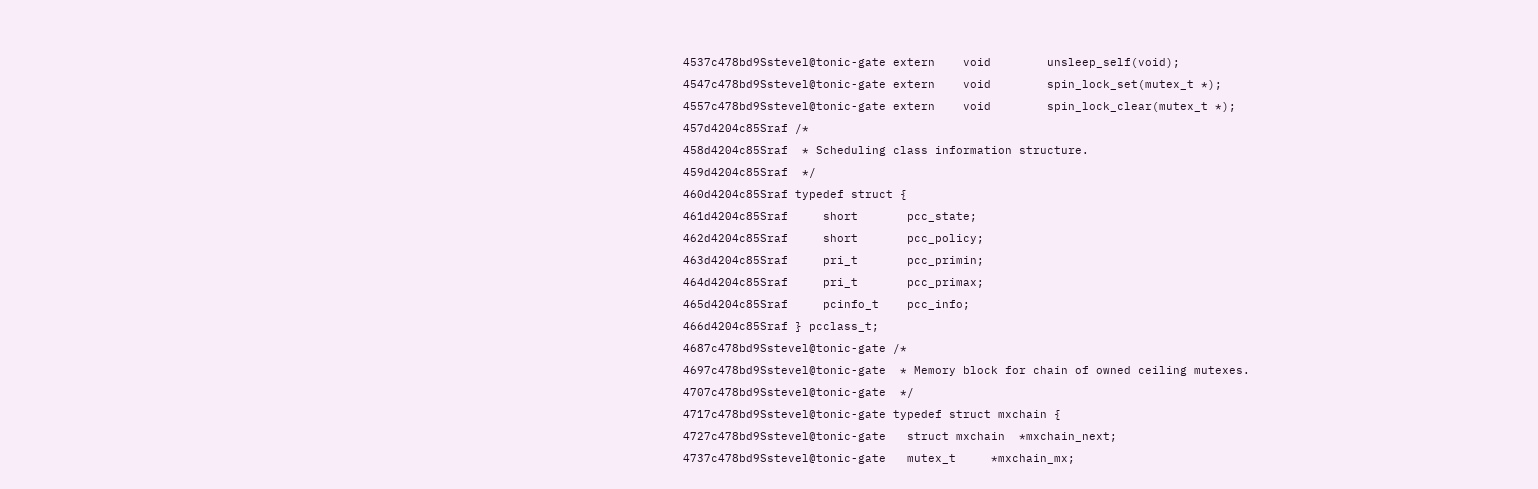4537c478bd9Sstevel@tonic-gate extern    void        unsleep_self(void);
4547c478bd9Sstevel@tonic-gate extern    void        spin_lock_set(mutex_t *);
4557c478bd9Sstevel@tonic-gate extern    void        spin_lock_clear(mutex_t *);
457d4204c85Sraf /*
458d4204c85Sraf  * Scheduling class information structure.
459d4204c85Sraf  */
460d4204c85Sraf typedef struct {
461d4204c85Sraf     short       pcc_state;
462d4204c85Sraf     short       pcc_policy;
463d4204c85Sraf     pri_t       pcc_primin;
464d4204c85Sraf     pri_t       pcc_primax;
465d4204c85Sraf     pcinfo_t    pcc_info;
466d4204c85Sraf } pcclass_t;
4687c478bd9Sstevel@tonic-gate /*
4697c478bd9Sstevel@tonic-gate  * Memory block for chain of owned ceiling mutexes.
4707c478bd9Sstevel@tonic-gate  */
4717c478bd9Sstevel@tonic-gate typedef struct mxchain {
4727c478bd9Sstevel@tonic-gate   struct mxchain  *mxchain_next;
4737c478bd9Sstevel@tonic-gate   mutex_t     *mxchain_mx;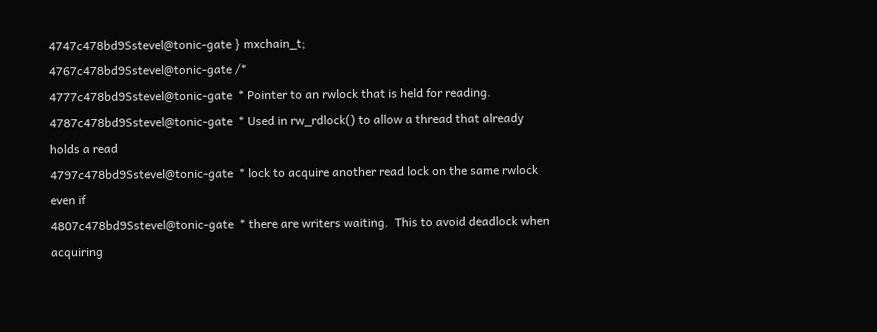4747c478bd9Sstevel@tonic-gate } mxchain_t;
4767c478bd9Sstevel@tonic-gate /*
4777c478bd9Sstevel@tonic-gate  * Pointer to an rwlock that is held for reading.
4787c478bd9Sstevel@tonic-gate  * Used in rw_rdlock() to allow a thread that already holds a read
4797c478bd9Sstevel@tonic-gate  * lock to acquire another read lock on the same rwlock even if
4807c478bd9Sstevel@tonic-gate  * there are writers waiting.  This to avoid deadlock when acquiring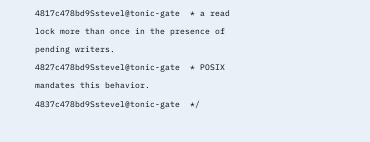4817c478bd9Sstevel@tonic-gate  * a read lock more than once in the presence of pending writers.
4827c478bd9Sstevel@tonic-gate  * POSIX mandates this behavior.
4837c478bd9Sstevel@tonic-gate  */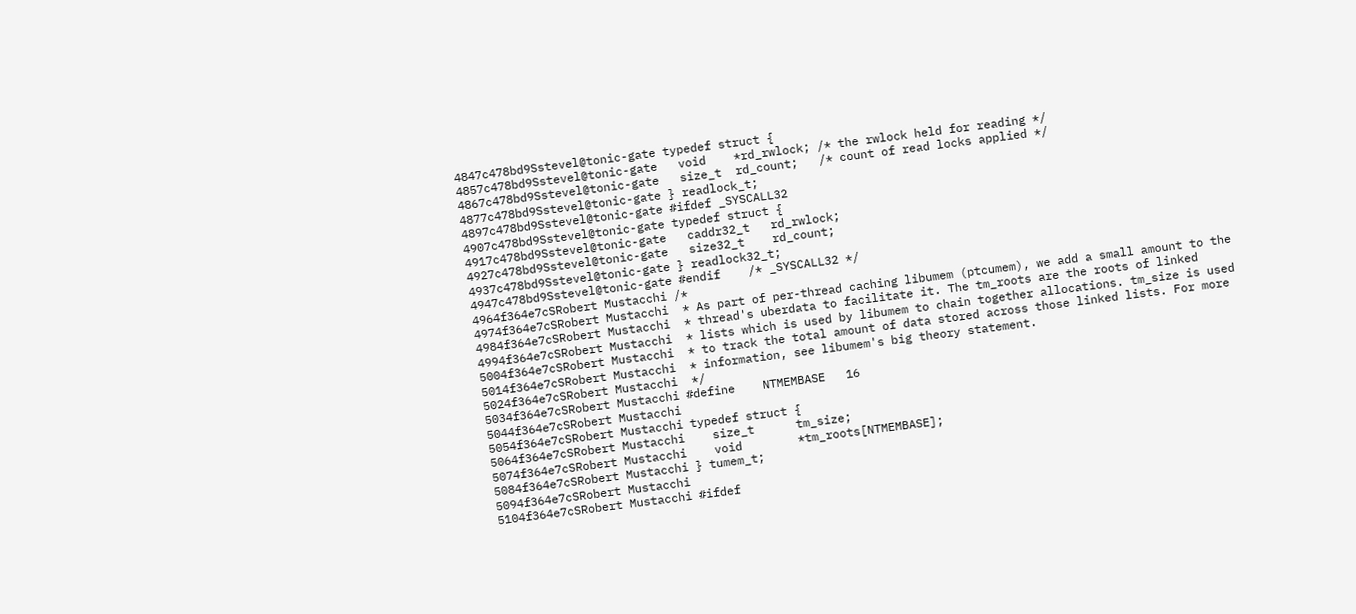4847c478bd9Sstevel@tonic-gate typedef struct {
4857c478bd9Sstevel@tonic-gate   void    *rd_rwlock; /* the rwlock held for reading */
4867c478bd9Sstevel@tonic-gate   size_t  rd_count;   /* count of read locks applied */
4877c478bd9Sstevel@tonic-gate } readlock_t;
4897c478bd9Sstevel@tonic-gate #ifdef _SYSCALL32
4907c478bd9Sstevel@tonic-gate typedef struct {
4917c478bd9Sstevel@tonic-gate   caddr32_t   rd_rwlock;
4927c478bd9Sstevel@tonic-gate   size32_t    rd_count;
4937c478bd9Sstevel@tonic-gate } readlock32_t;
4947c478bd9Sstevel@tonic-gate #endif    /* _SYSCALL32 */
4964f364e7cSRobert Mustacchi /*
4974f364e7cSRobert Mustacchi  * As part of per-thread caching libumem (ptcumem), we add a small amount to the
4984f364e7cSRobert Mustacchi  * thread's uberdata to facilitate it. The tm_roots are the roots of linked
4994f364e7cSRobert Mustacchi  * lists which is used by libumem to chain together allocations. tm_size is used
5004f364e7cSRobert Mustacchi  * to track the total amount of data stored across those linked lists. For more
5014f364e7cSRobert Mustacchi  * information, see libumem's big theory statement.
5024f364e7cSRobert Mustacchi  */
5034f364e7cSRobert Mustacchi #define    NTMEMBASE   16
5044f364e7cSRobert Mustacchi
5054f364e7cSRobert Mustacchi typedef struct {
5064f364e7cSRobert Mustacchi    size_t      tm_size;
5074f364e7cSRobert Mustacchi    void        *tm_roots[NTMEMBASE];
5084f364e7cSRobert Mustacchi } tumem_t;
5094f364e7cSRobert Mustacchi
5104f364e7cSRobert Mustacchi #ifdef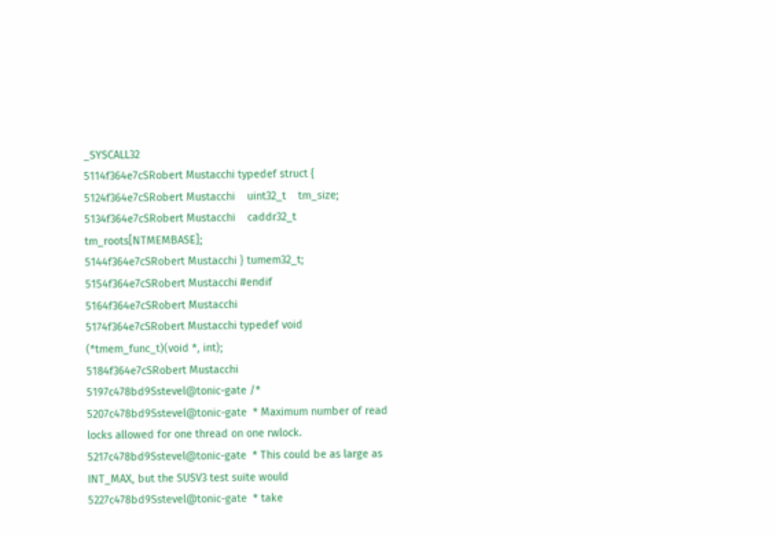_SYSCALL32
5114f364e7cSRobert Mustacchi typedef struct {
5124f364e7cSRobert Mustacchi    uint32_t    tm_size;
5134f364e7cSRobert Mustacchi    caddr32_t   tm_roots[NTMEMBASE];
5144f364e7cSRobert Mustacchi } tumem32_t;
5154f364e7cSRobert Mustacchi #endif
5164f364e7cSRobert Mustacchi
5174f364e7cSRobert Mustacchi typedef void (*tmem_func_t)(void *, int);
5184f364e7cSRobert Mustacchi
5197c478bd9Sstevel@tonic-gate /*
5207c478bd9Sstevel@tonic-gate  * Maximum number of read locks allowed for one thread on one rwlock.
5217c478bd9Sstevel@tonic-gate  * This could be as large as INT_MAX, but the SUSV3 test suite would
5227c478bd9Sstevel@tonic-gate  * take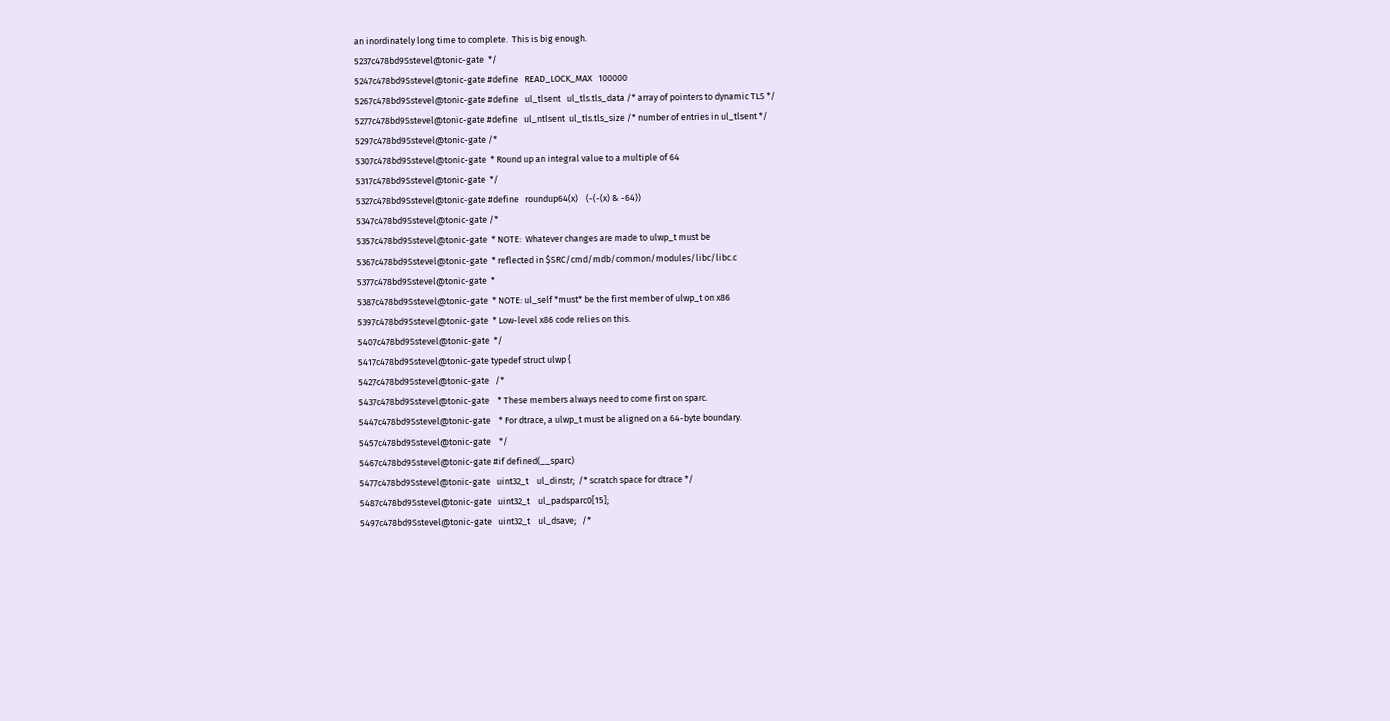an inordinately long time to complete.  This is big enough.
5237c478bd9Sstevel@tonic-gate  */
5247c478bd9Sstevel@tonic-gate #define   READ_LOCK_MAX   100000
5267c478bd9Sstevel@tonic-gate #define   ul_tlsent   ul_tls.tls_data /* array of pointers to dynamic TLS */
5277c478bd9Sstevel@tonic-gate #define   ul_ntlsent  ul_tls.tls_size /* number of entries in ul_tlsent */
5297c478bd9Sstevel@tonic-gate /*
5307c478bd9Sstevel@tonic-gate  * Round up an integral value to a multiple of 64
5317c478bd9Sstevel@tonic-gate  */
5327c478bd9Sstevel@tonic-gate #define   roundup64(x)    (-(-(x) & -64))
5347c478bd9Sstevel@tonic-gate /*
5357c478bd9Sstevel@tonic-gate  * NOTE:  Whatever changes are made to ulwp_t must be
5367c478bd9Sstevel@tonic-gate  * reflected in $SRC/cmd/mdb/common/modules/libc/libc.c
5377c478bd9Sstevel@tonic-gate  *
5387c478bd9Sstevel@tonic-gate  * NOTE: ul_self *must* be the first member of ulwp_t on x86
5397c478bd9Sstevel@tonic-gate  * Low-level x86 code relies on this.
5407c478bd9Sstevel@tonic-gate  */
5417c478bd9Sstevel@tonic-gate typedef struct ulwp {
5427c478bd9Sstevel@tonic-gate   /*
5437c478bd9Sstevel@tonic-gate    * These members always need to come first on sparc.
5447c478bd9Sstevel@tonic-gate    * For dtrace, a ulwp_t must be aligned on a 64-byte boundary.
5457c478bd9Sstevel@tonic-gate    */
5467c478bd9Sstevel@tonic-gate #if defined(__sparc)
5477c478bd9Sstevel@tonic-gate   uint32_t    ul_dinstr;  /* scratch space for dtrace */
5487c478bd9Sstevel@tonic-gate   uint32_t    ul_padsparc0[15];
5497c478bd9Sstevel@tonic-gate   uint32_t    ul_dsave;   /*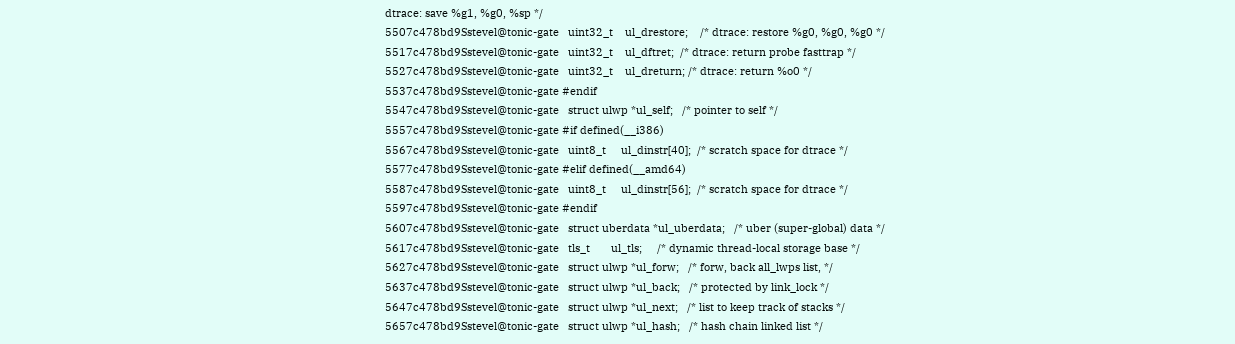dtrace: save %g1, %g0, %sp */
5507c478bd9Sstevel@tonic-gate   uint32_t    ul_drestore;    /* dtrace: restore %g0, %g0, %g0 */
5517c478bd9Sstevel@tonic-gate   uint32_t    ul_dftret;  /* dtrace: return probe fasttrap */
5527c478bd9Sstevel@tonic-gate   uint32_t    ul_dreturn; /* dtrace: return %o0 */
5537c478bd9Sstevel@tonic-gate #endif
5547c478bd9Sstevel@tonic-gate   struct ulwp *ul_self;   /* pointer to self */
5557c478bd9Sstevel@tonic-gate #if defined(__i386)
5567c478bd9Sstevel@tonic-gate   uint8_t     ul_dinstr[40];  /* scratch space for dtrace */
5577c478bd9Sstevel@tonic-gate #elif defined(__amd64)
5587c478bd9Sstevel@tonic-gate   uint8_t     ul_dinstr[56];  /* scratch space for dtrace */
5597c478bd9Sstevel@tonic-gate #endif
5607c478bd9Sstevel@tonic-gate   struct uberdata *ul_uberdata;   /* uber (super-global) data */
5617c478bd9Sstevel@tonic-gate   tls_t       ul_tls;     /* dynamic thread-local storage base */
5627c478bd9Sstevel@tonic-gate   struct ulwp *ul_forw;   /* forw, back all_lwps list, */
5637c478bd9Sstevel@tonic-gate   struct ulwp *ul_back;   /* protected by link_lock */
5647c478bd9Sstevel@tonic-gate   struct ulwp *ul_next;   /* list to keep track of stacks */
5657c478bd9Sstevel@tonic-gate   struct ulwp *ul_hash;   /* hash chain linked list */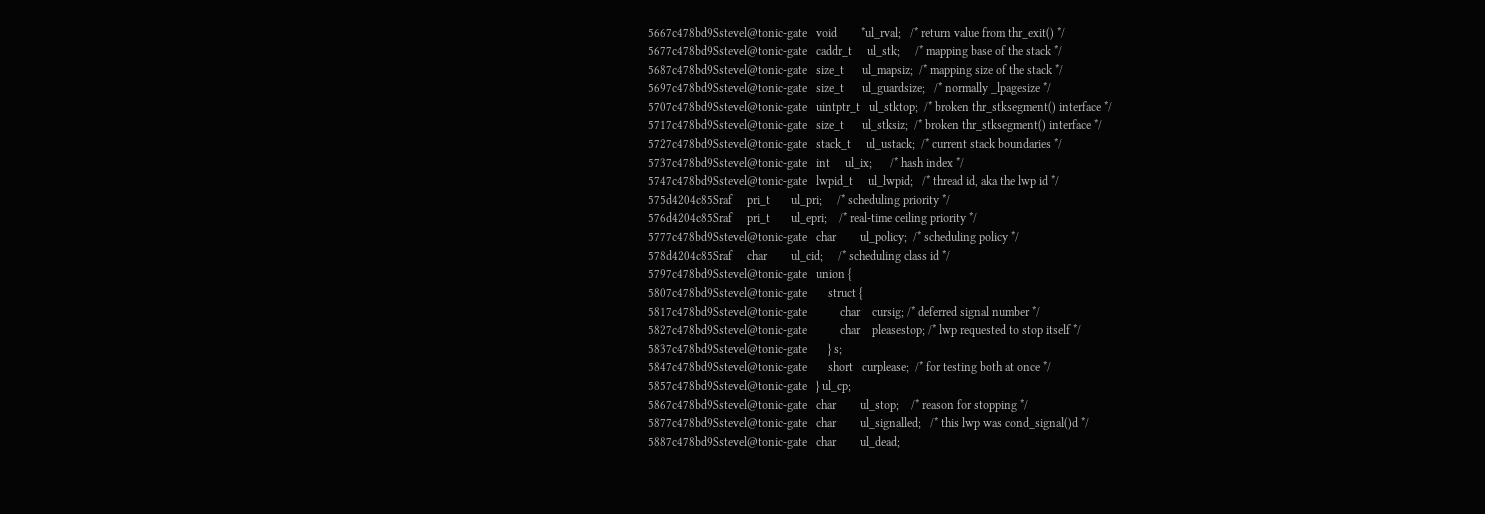5667c478bd9Sstevel@tonic-gate   void        *ul_rval;   /* return value from thr_exit() */
5677c478bd9Sstevel@tonic-gate   caddr_t     ul_stk;     /* mapping base of the stack */
5687c478bd9Sstevel@tonic-gate   size_t      ul_mapsiz;  /* mapping size of the stack */
5697c478bd9Sstevel@tonic-gate   size_t      ul_guardsize;   /* normally _lpagesize */
5707c478bd9Sstevel@tonic-gate   uintptr_t   ul_stktop;  /* broken thr_stksegment() interface */
5717c478bd9Sstevel@tonic-gate   size_t      ul_stksiz;  /* broken thr_stksegment() interface */
5727c478bd9Sstevel@tonic-gate   stack_t     ul_ustack;  /* current stack boundaries */
5737c478bd9Sstevel@tonic-gate   int     ul_ix;      /* hash index */
5747c478bd9Sstevel@tonic-gate   lwpid_t     ul_lwpid;   /* thread id, aka the lwp id */
575d4204c85Sraf     pri_t       ul_pri;     /* scheduling priority */
576d4204c85Sraf     pri_t       ul_epri;    /* real-time ceiling priority */
5777c478bd9Sstevel@tonic-gate   char        ul_policy;  /* scheduling policy */
578d4204c85Sraf     char        ul_cid;     /* scheduling class id */
5797c478bd9Sstevel@tonic-gate   union {
5807c478bd9Sstevel@tonic-gate       struct {
5817c478bd9Sstevel@tonic-gate           char    cursig; /* deferred signal number */
5827c478bd9Sstevel@tonic-gate           char    pleasestop; /* lwp requested to stop itself */
5837c478bd9Sstevel@tonic-gate       } s;
5847c478bd9Sstevel@tonic-gate       short   curplease;  /* for testing both at once */
5857c478bd9Sstevel@tonic-gate   } ul_cp;
5867c478bd9Sstevel@tonic-gate   char        ul_stop;    /* reason for stopping */
5877c478bd9Sstevel@tonic-gate   char        ul_signalled;   /* this lwp was cond_signal()d */
5887c478bd9Sstevel@tonic-gate   char        ul_dead;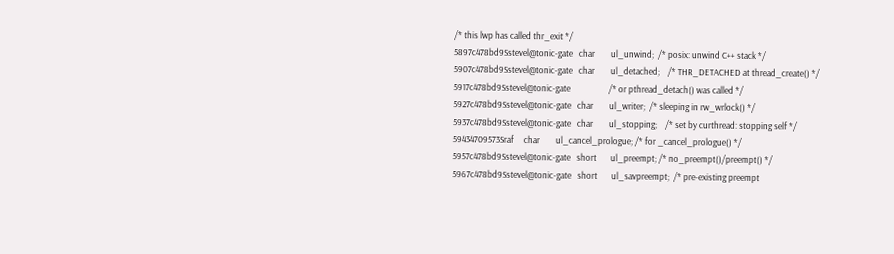/* this lwp has called thr_exit */
5897c478bd9Sstevel@tonic-gate   char        ul_unwind;  /* posix: unwind C++ stack */
5907c478bd9Sstevel@tonic-gate   char        ul_detached;    /* THR_DETACHED at thread_create() */
5917c478bd9Sstevel@tonic-gate                   /* or pthread_detach() was called */
5927c478bd9Sstevel@tonic-gate   char        ul_writer;  /* sleeping in rw_wrlock() */
5937c478bd9Sstevel@tonic-gate   char        ul_stopping;    /* set by curthread: stopping self */
59434709573Sraf     char        ul_cancel_prologue; /* for _cancel_prologue() */
5957c478bd9Sstevel@tonic-gate   short       ul_preempt; /* no_preempt()/preempt() */
5967c478bd9Sstevel@tonic-gate   short       ul_savpreempt;  /* pre-existing preempt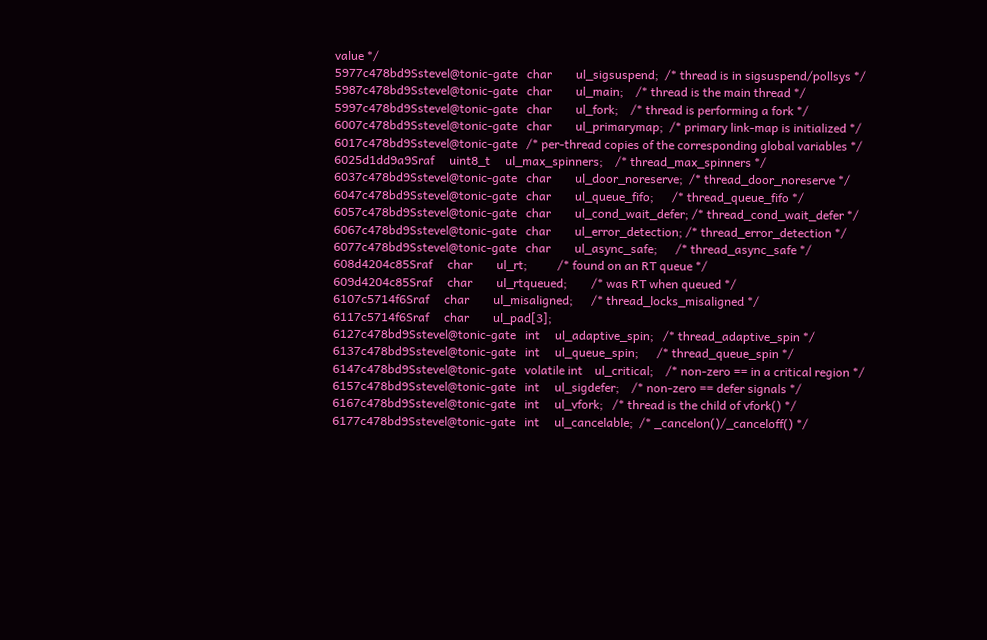value */
5977c478bd9Sstevel@tonic-gate   char        ul_sigsuspend;  /* thread is in sigsuspend/pollsys */
5987c478bd9Sstevel@tonic-gate   char        ul_main;    /* thread is the main thread */
5997c478bd9Sstevel@tonic-gate   char        ul_fork;    /* thread is performing a fork */
6007c478bd9Sstevel@tonic-gate   char        ul_primarymap;  /* primary link-map is initialized */
6017c478bd9Sstevel@tonic-gate   /* per-thread copies of the corresponding global variables */
6025d1dd9a9Sraf     uint8_t     ul_max_spinners;    /* thread_max_spinners */
6037c478bd9Sstevel@tonic-gate   char        ul_door_noreserve;  /* thread_door_noreserve */
6047c478bd9Sstevel@tonic-gate   char        ul_queue_fifo;      /* thread_queue_fifo */
6057c478bd9Sstevel@tonic-gate   char        ul_cond_wait_defer; /* thread_cond_wait_defer */
6067c478bd9Sstevel@tonic-gate   char        ul_error_detection; /* thread_error_detection */
6077c478bd9Sstevel@tonic-gate   char        ul_async_safe;      /* thread_async_safe */
608d4204c85Sraf     char        ul_rt;          /* found on an RT queue */
609d4204c85Sraf     char        ul_rtqueued;        /* was RT when queued */
6107c5714f6Sraf     char        ul_misaligned;      /* thread_locks_misaligned */
6117c5714f6Sraf     char        ul_pad[3];
6127c478bd9Sstevel@tonic-gate   int     ul_adaptive_spin;   /* thread_adaptive_spin */
6137c478bd9Sstevel@tonic-gate   int     ul_queue_spin;      /* thread_queue_spin */
6147c478bd9Sstevel@tonic-gate   volatile int    ul_critical;    /* non-zero == in a critical region */
6157c478bd9Sstevel@tonic-gate   int     ul_sigdefer;    /* non-zero == defer signals */
6167c478bd9Sstevel@tonic-gate   int     ul_vfork;   /* thread is the child of vfork() */
6177c478bd9Sstevel@tonic-gate   int     ul_cancelable;  /* _cancelon()/_canceloff() */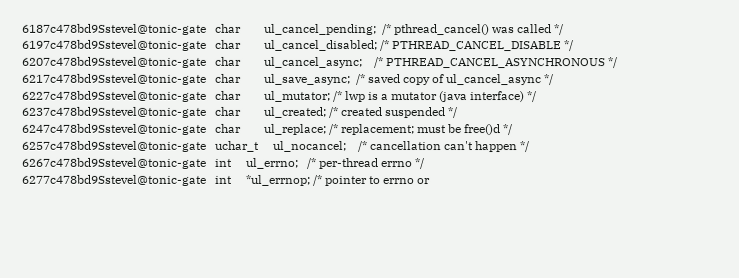6187c478bd9Sstevel@tonic-gate   char        ul_cancel_pending;  /* pthread_cancel() was called */
6197c478bd9Sstevel@tonic-gate   char        ul_cancel_disabled; /* PTHREAD_CANCEL_DISABLE */
6207c478bd9Sstevel@tonic-gate   char        ul_cancel_async;    /* PTHREAD_CANCEL_ASYNCHRONOUS */
6217c478bd9Sstevel@tonic-gate   char        ul_save_async;  /* saved copy of ul_cancel_async */
6227c478bd9Sstevel@tonic-gate   char        ul_mutator; /* lwp is a mutator (java interface) */
6237c478bd9Sstevel@tonic-gate   char        ul_created; /* created suspended */
6247c478bd9Sstevel@tonic-gate   char        ul_replace; /* replacement; must be free()d */
6257c478bd9Sstevel@tonic-gate   uchar_t     ul_nocancel;    /* cancellation can't happen */
6267c478bd9Sstevel@tonic-gate   int     ul_errno;   /* per-thread errno */
6277c478bd9Sstevel@tonic-gate   int     *ul_errnop; /* pointer to errno or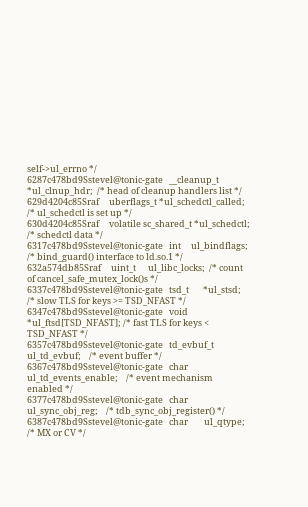self->ul_errno */
6287c478bd9Sstevel@tonic-gate   __cleanup_t *ul_clnup_hdr;  /* head of cleanup handlers list */
629d4204c85Sraf     uberflags_t *ul_schedctl_called;    /* ul_schedctl is set up */
630d4204c85Sraf     volatile sc_shared_t *ul_schedctl;  /* schedctl data */
6317c478bd9Sstevel@tonic-gate   int     ul_bindflags;   /* bind_guard() interface to ld.so.1 */
632a574db85Sraf     uint_t      ul_libc_locks;  /* count of cancel_safe_mutex_lock()s */
6337c478bd9Sstevel@tonic-gate   tsd_t       *ul_stsd;   /* slow TLS for keys >= TSD_NFAST */
6347c478bd9Sstevel@tonic-gate   void        *ul_ftsd[TSD_NFAST]; /* fast TLS for keys < TSD_NFAST */
6357c478bd9Sstevel@tonic-gate   td_evbuf_t  ul_td_evbuf;    /* event buffer */
6367c478bd9Sstevel@tonic-gate   char        ul_td_events_enable;    /* event mechanism enabled */
6377c478bd9Sstevel@tonic-gate   char        ul_sync_obj_reg;    /* tdb_sync_obj_register() */
6387c478bd9Sstevel@tonic-gate   char        ul_qtype;   /* MX or CV */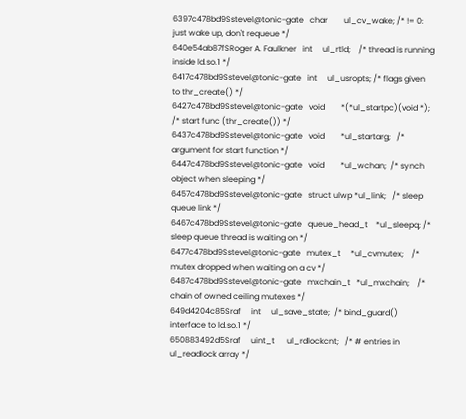6397c478bd9Sstevel@tonic-gate   char        ul_cv_wake; /* != 0: just wake up, don't requeue */
640e54ab87fSRoger A. Faulkner   int     ul_rtld;    /* thread is running inside ld.so.1 */
6417c478bd9Sstevel@tonic-gate   int     ul_usropts; /* flags given to thr_create() */
6427c478bd9Sstevel@tonic-gate   void        *(*ul_startpc)(void *); /* start func (thr_create()) */
6437c478bd9Sstevel@tonic-gate   void        *ul_startarg;   /* argument for start function */
6447c478bd9Sstevel@tonic-gate   void        *ul_wchan;  /* synch object when sleeping */
6457c478bd9Sstevel@tonic-gate   struct ulwp *ul_link;   /* sleep queue link */
6467c478bd9Sstevel@tonic-gate   queue_head_t    *ul_sleepq; /* sleep queue thread is waiting on */
6477c478bd9Sstevel@tonic-gate   mutex_t     *ul_cvmutex;    /* mutex dropped when waiting on a cv */
6487c478bd9Sstevel@tonic-gate   mxchain_t   *ul_mxchain;    /* chain of owned ceiling mutexes */
649d4204c85Sraf     int     ul_save_state;  /* bind_guard() interface to ld.so.1 */
650883492d5Sraf     uint_t      ul_rdlockcnt;   /* # entries in ul_readlock array */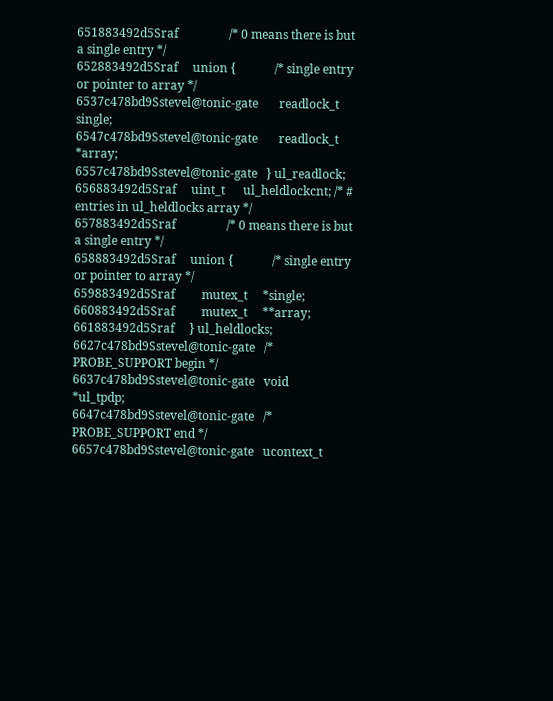651883492d5Sraf                 /* 0 means there is but a single entry */
652883492d5Sraf     union {             /* single entry or pointer to array */
6537c478bd9Sstevel@tonic-gate       readlock_t  single;
6547c478bd9Sstevel@tonic-gate       readlock_t  *array;
6557c478bd9Sstevel@tonic-gate   } ul_readlock;
656883492d5Sraf     uint_t      ul_heldlockcnt; /* # entries in ul_heldlocks array */
657883492d5Sraf                 /* 0 means there is but a single entry */
658883492d5Sraf     union {             /* single entry or pointer to array */
659883492d5Sraf         mutex_t     *single;
660883492d5Sraf         mutex_t     **array;
661883492d5Sraf     } ul_heldlocks;
6627c478bd9Sstevel@tonic-gate   /* PROBE_SUPPORT begin */
6637c478bd9Sstevel@tonic-gate   void        *ul_tpdp;
6647c478bd9Sstevel@tonic-gate   /* PROBE_SUPPORT end */
6657c478bd9Sstevel@tonic-gate   ucontext_t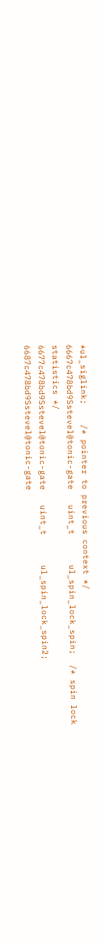*ul_siglink;    /* pointer to previous context */
6667c478bd9Sstevel@tonic-gate   uint_t      ul_spin_lock_spin;  /* spin lock statistics */
6677c478bd9Sstevel@tonic-gate   uint_t      ul_spin_lock_spin2;
6687c478bd9Sstevel@tonic-gate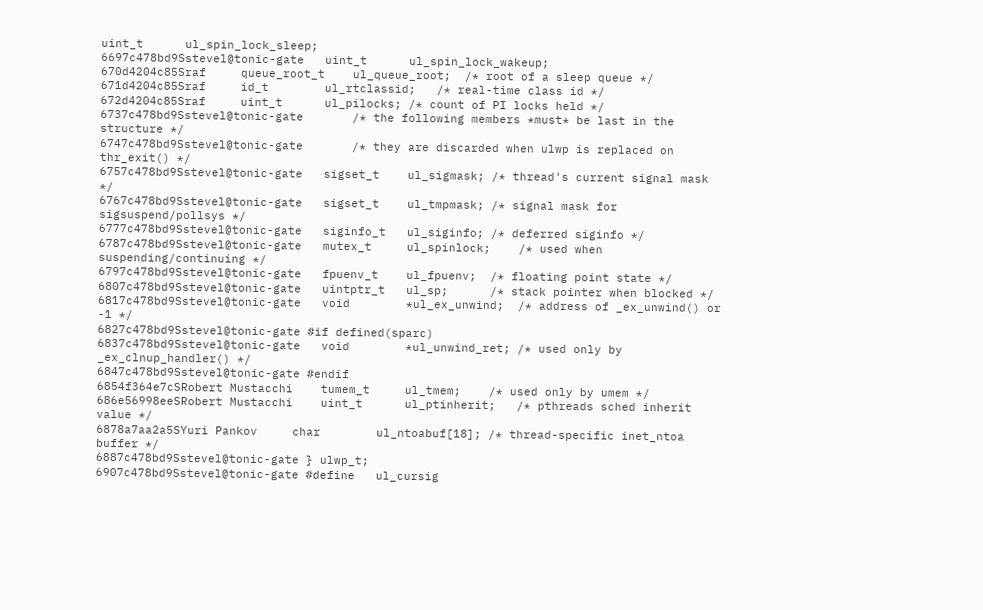uint_t      ul_spin_lock_sleep;
6697c478bd9Sstevel@tonic-gate   uint_t      ul_spin_lock_wakeup;
670d4204c85Sraf     queue_root_t    ul_queue_root;  /* root of a sleep queue */
671d4204c85Sraf     id_t        ul_rtclassid;   /* real-time class id */
672d4204c85Sraf     uint_t      ul_pilocks; /* count of PI locks held */
6737c478bd9Sstevel@tonic-gate       /* the following members *must* be last in the structure */
6747c478bd9Sstevel@tonic-gate       /* they are discarded when ulwp is replaced on thr_exit() */
6757c478bd9Sstevel@tonic-gate   sigset_t    ul_sigmask; /* thread's current signal mask */
6767c478bd9Sstevel@tonic-gate   sigset_t    ul_tmpmask; /* signal mask for sigsuspend/pollsys */
6777c478bd9Sstevel@tonic-gate   siginfo_t   ul_siginfo; /* deferred siginfo */
6787c478bd9Sstevel@tonic-gate   mutex_t     ul_spinlock;    /* used when suspending/continuing */
6797c478bd9Sstevel@tonic-gate   fpuenv_t    ul_fpuenv;  /* floating point state */
6807c478bd9Sstevel@tonic-gate   uintptr_t   ul_sp;      /* stack pointer when blocked */
6817c478bd9Sstevel@tonic-gate   void        *ul_ex_unwind;  /* address of _ex_unwind() or -1 */
6827c478bd9Sstevel@tonic-gate #if defined(sparc)
6837c478bd9Sstevel@tonic-gate   void        *ul_unwind_ret; /* used only by _ex_clnup_handler() */
6847c478bd9Sstevel@tonic-gate #endif
6854f364e7cSRobert Mustacchi    tumem_t     ul_tmem;    /* used only by umem */
686e56998eeSRobert Mustacchi    uint_t      ul_ptinherit;   /* pthreads sched inherit value */
6878a7aa2a5SYuri Pankov     char        ul_ntoabuf[18]; /* thread-specific inet_ntoa buffer */
6887c478bd9Sstevel@tonic-gate } ulwp_t;
6907c478bd9Sstevel@tonic-gate #define   ul_cursig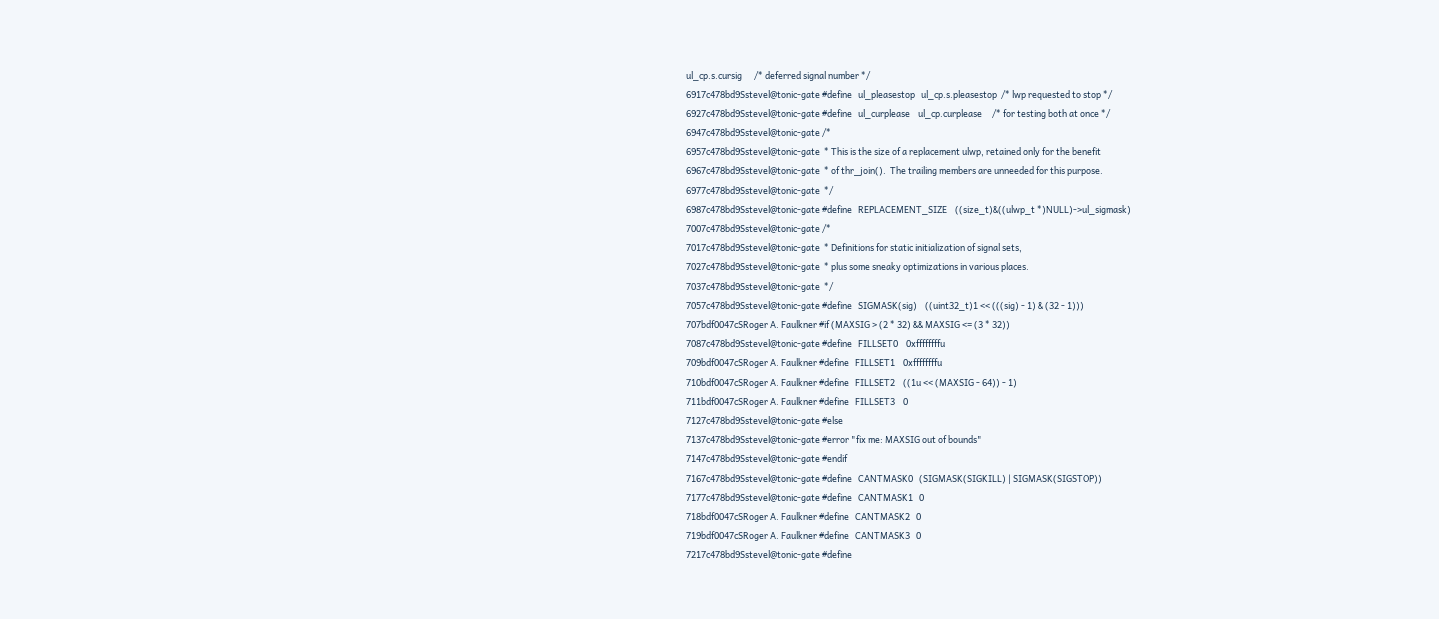ul_cp.s.cursig      /* deferred signal number */
6917c478bd9Sstevel@tonic-gate #define   ul_pleasestop   ul_cp.s.pleasestop  /* lwp requested to stop */
6927c478bd9Sstevel@tonic-gate #define   ul_curplease    ul_cp.curplease     /* for testing both at once */
6947c478bd9Sstevel@tonic-gate /*
6957c478bd9Sstevel@tonic-gate  * This is the size of a replacement ulwp, retained only for the benefit
6967c478bd9Sstevel@tonic-gate  * of thr_join().  The trailing members are unneeded for this purpose.
6977c478bd9Sstevel@tonic-gate  */
6987c478bd9Sstevel@tonic-gate #define   REPLACEMENT_SIZE    ((size_t)&((ulwp_t *)NULL)->ul_sigmask)
7007c478bd9Sstevel@tonic-gate /*
7017c478bd9Sstevel@tonic-gate  * Definitions for static initialization of signal sets,
7027c478bd9Sstevel@tonic-gate  * plus some sneaky optimizations in various places.
7037c478bd9Sstevel@tonic-gate  */
7057c478bd9Sstevel@tonic-gate #define   SIGMASK(sig)    ((uint32_t)1 << (((sig) - 1) & (32 - 1)))
707bdf0047cSRoger A. Faulkner #if (MAXSIG > (2 * 32) && MAXSIG <= (3 * 32))
7087c478bd9Sstevel@tonic-gate #define   FILLSET0    0xffffffffu
709bdf0047cSRoger A. Faulkner #define   FILLSET1    0xffffffffu
710bdf0047cSRoger A. Faulkner #define   FILLSET2    ((1u << (MAXSIG - 64)) - 1)
711bdf0047cSRoger A. Faulkner #define   FILLSET3    0
7127c478bd9Sstevel@tonic-gate #else
7137c478bd9Sstevel@tonic-gate #error "fix me: MAXSIG out of bounds"
7147c478bd9Sstevel@tonic-gate #endif
7167c478bd9Sstevel@tonic-gate #define   CANTMASK0   (SIGMASK(SIGKILL) | SIGMASK(SIGSTOP))
7177c478bd9Sstevel@tonic-gate #define   CANTMASK1   0
718bdf0047cSRoger A. Faulkner #define   CANTMASK2   0
719bdf0047cSRoger A. Faulkner #define   CANTMASK3   0
7217c478bd9Sstevel@tonic-gate #define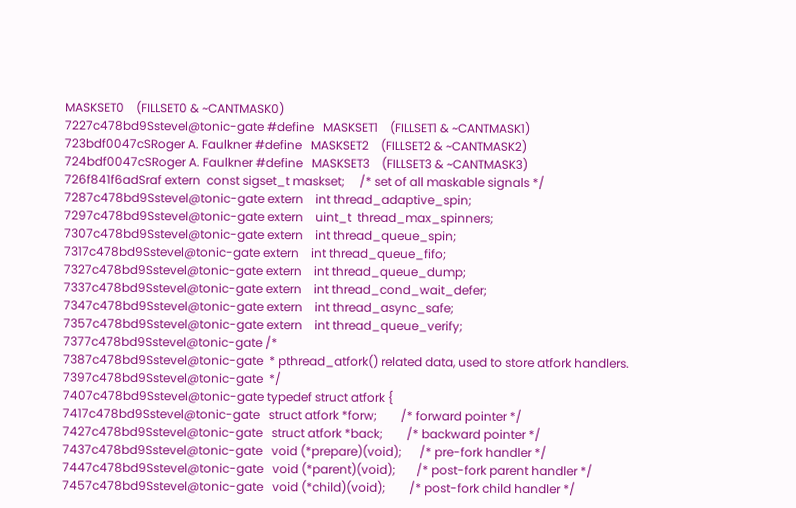MASKSET0    (FILLSET0 & ~CANTMASK0)
7227c478bd9Sstevel@tonic-gate #define   MASKSET1    (FILLSET1 & ~CANTMASK1)
723bdf0047cSRoger A. Faulkner #define   MASKSET2    (FILLSET2 & ~CANTMASK2)
724bdf0047cSRoger A. Faulkner #define   MASKSET3    (FILLSET3 & ~CANTMASK3)
726f841f6adSraf extern  const sigset_t maskset;     /* set of all maskable signals */
7287c478bd9Sstevel@tonic-gate extern    int thread_adaptive_spin;
7297c478bd9Sstevel@tonic-gate extern    uint_t  thread_max_spinners;
7307c478bd9Sstevel@tonic-gate extern    int thread_queue_spin;
7317c478bd9Sstevel@tonic-gate extern    int thread_queue_fifo;
7327c478bd9Sstevel@tonic-gate extern    int thread_queue_dump;
7337c478bd9Sstevel@tonic-gate extern    int thread_cond_wait_defer;
7347c478bd9Sstevel@tonic-gate extern    int thread_async_safe;
7357c478bd9Sstevel@tonic-gate extern    int thread_queue_verify;
7377c478bd9Sstevel@tonic-gate /*
7387c478bd9Sstevel@tonic-gate  * pthread_atfork() related data, used to store atfork handlers.
7397c478bd9Sstevel@tonic-gate  */
7407c478bd9Sstevel@tonic-gate typedef struct atfork {
7417c478bd9Sstevel@tonic-gate   struct atfork *forw;        /* forward pointer */
7427c478bd9Sstevel@tonic-gate   struct atfork *back;        /* backward pointer */
7437c478bd9Sstevel@tonic-gate   void (*prepare)(void);      /* pre-fork handler */
7447c478bd9Sstevel@tonic-gate   void (*parent)(void);       /* post-fork parent handler */
7457c478bd9Sstevel@tonic-gate   void (*child)(void);        /* post-fork child handler */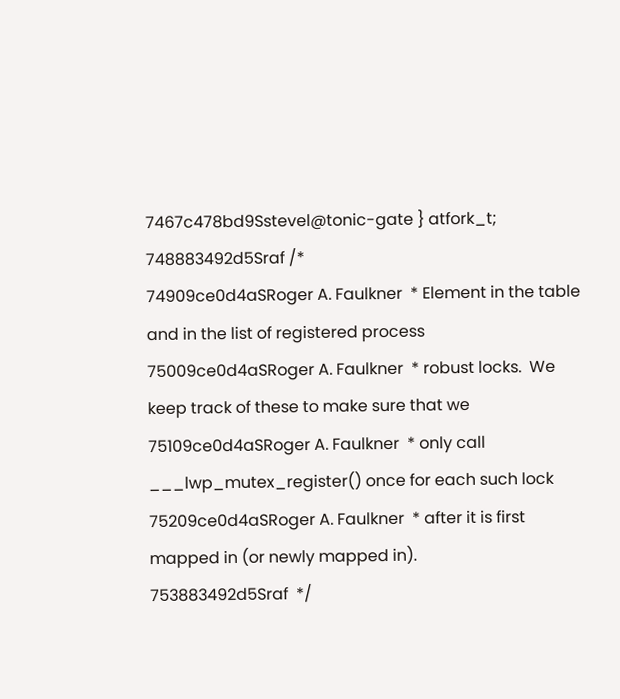7467c478bd9Sstevel@tonic-gate } atfork_t;
748883492d5Sraf /*
74909ce0d4aSRoger A. Faulkner  * Element in the table and in the list of registered process
75009ce0d4aSRoger A. Faulkner  * robust locks.  We keep track of these to make sure that we
75109ce0d4aSRoger A. Faulkner  * only call ___lwp_mutex_register() once for each such lock
75209ce0d4aSRoger A. Faulkner  * after it is first mapped in (or newly mapped in).
753883492d5Sraf  */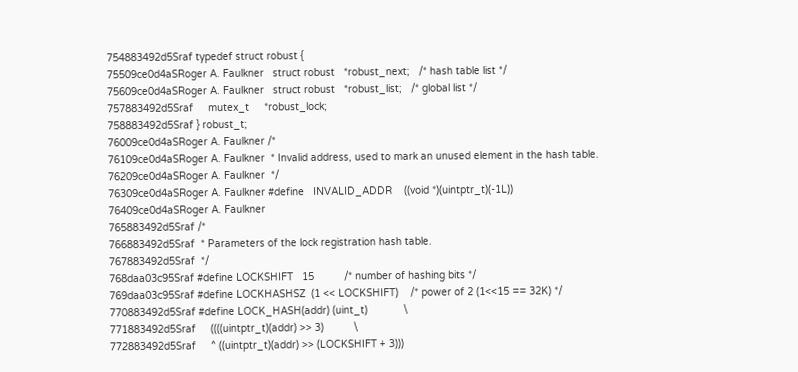754883492d5Sraf typedef struct robust {
75509ce0d4aSRoger A. Faulkner   struct robust   *robust_next;   /* hash table list */
75609ce0d4aSRoger A. Faulkner   struct robust   *robust_list;   /* global list */
757883492d5Sraf     mutex_t     *robust_lock;
758883492d5Sraf } robust_t;
76009ce0d4aSRoger A. Faulkner /*
76109ce0d4aSRoger A. Faulkner  * Invalid address, used to mark an unused element in the hash table.
76209ce0d4aSRoger A. Faulkner  */
76309ce0d4aSRoger A. Faulkner #define   INVALID_ADDR    ((void *)(uintptr_t)(-1L))
76409ce0d4aSRoger A. Faulkner
765883492d5Sraf /*
766883492d5Sraf  * Parameters of the lock registration hash table.
767883492d5Sraf  */
768daa03c95Sraf #define LOCKSHIFT   15          /* number of hashing bits */
769daa03c95Sraf #define LOCKHASHSZ  (1 << LOCKSHIFT)    /* power of 2 (1<<15 == 32K) */
770883492d5Sraf #define LOCK_HASH(addr) (uint_t)            \
771883492d5Sraf     ((((uintptr_t)(addr) >> 3)          \
772883492d5Sraf     ^ ((uintptr_t)(addr) >> (LOCKSHIFT + 3)))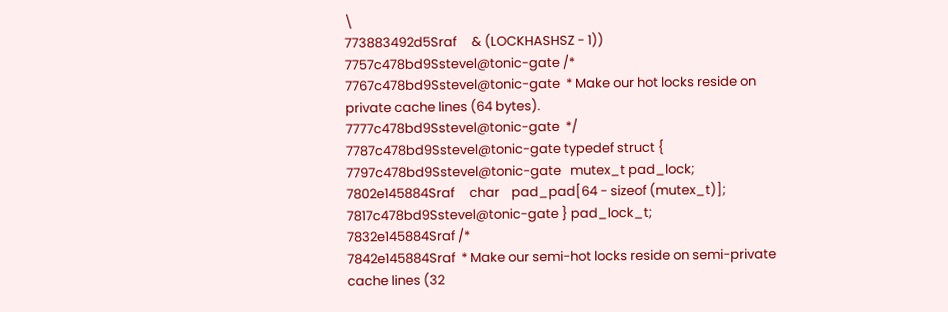\
773883492d5Sraf     & (LOCKHASHSZ - 1))
7757c478bd9Sstevel@tonic-gate /*
7767c478bd9Sstevel@tonic-gate  * Make our hot locks reside on private cache lines (64 bytes).
7777c478bd9Sstevel@tonic-gate  */
7787c478bd9Sstevel@tonic-gate typedef struct {
7797c478bd9Sstevel@tonic-gate   mutex_t pad_lock;
7802e145884Sraf     char    pad_pad[64 - sizeof (mutex_t)];
7817c478bd9Sstevel@tonic-gate } pad_lock_t;
7832e145884Sraf /*
7842e145884Sraf  * Make our semi-hot locks reside on semi-private cache lines (32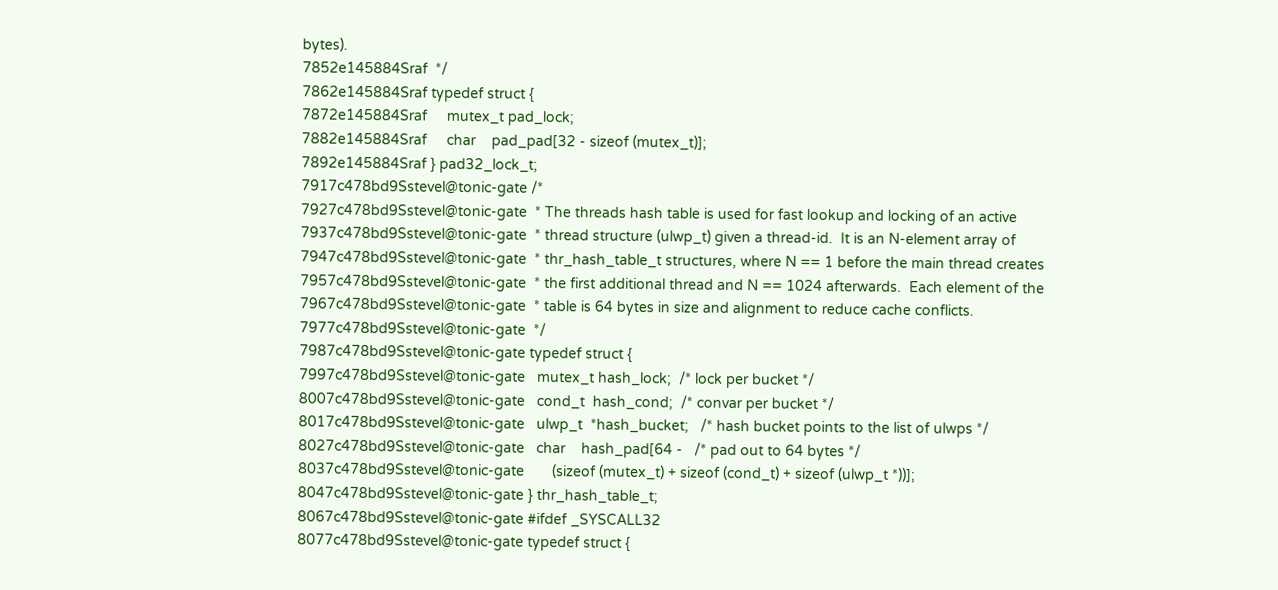bytes).
7852e145884Sraf  */
7862e145884Sraf typedef struct {
7872e145884Sraf     mutex_t pad_lock;
7882e145884Sraf     char    pad_pad[32 - sizeof (mutex_t)];
7892e145884Sraf } pad32_lock_t;
7917c478bd9Sstevel@tonic-gate /*
7927c478bd9Sstevel@tonic-gate  * The threads hash table is used for fast lookup and locking of an active
7937c478bd9Sstevel@tonic-gate  * thread structure (ulwp_t) given a thread-id.  It is an N-element array of
7947c478bd9Sstevel@tonic-gate  * thr_hash_table_t structures, where N == 1 before the main thread creates
7957c478bd9Sstevel@tonic-gate  * the first additional thread and N == 1024 afterwards.  Each element of the
7967c478bd9Sstevel@tonic-gate  * table is 64 bytes in size and alignment to reduce cache conflicts.
7977c478bd9Sstevel@tonic-gate  */
7987c478bd9Sstevel@tonic-gate typedef struct {
7997c478bd9Sstevel@tonic-gate   mutex_t hash_lock;  /* lock per bucket */
8007c478bd9Sstevel@tonic-gate   cond_t  hash_cond;  /* convar per bucket */
8017c478bd9Sstevel@tonic-gate   ulwp_t  *hash_bucket;   /* hash bucket points to the list of ulwps */
8027c478bd9Sstevel@tonic-gate   char    hash_pad[64 -   /* pad out to 64 bytes */
8037c478bd9Sstevel@tonic-gate       (sizeof (mutex_t) + sizeof (cond_t) + sizeof (ulwp_t *))];
8047c478bd9Sstevel@tonic-gate } thr_hash_table_t;
8067c478bd9Sstevel@tonic-gate #ifdef _SYSCALL32
8077c478bd9Sstevel@tonic-gate typedef struct {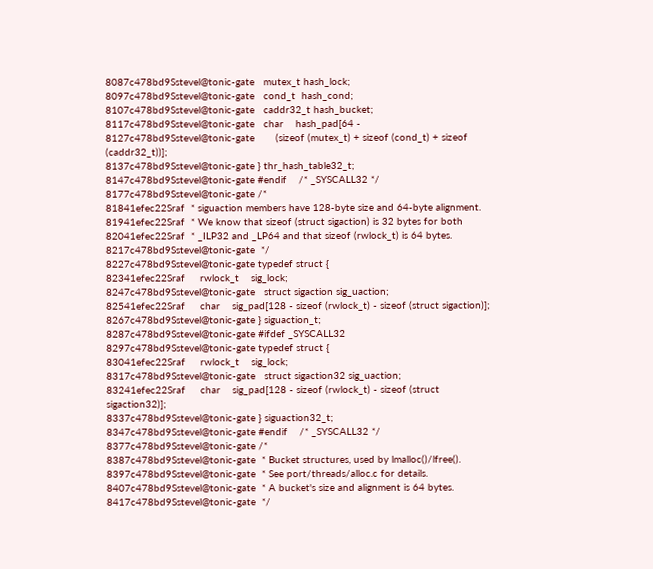8087c478bd9Sstevel@tonic-gate   mutex_t hash_lock;
8097c478bd9Sstevel@tonic-gate   cond_t  hash_cond;
8107c478bd9Sstevel@tonic-gate   caddr32_t hash_bucket;
8117c478bd9Sstevel@tonic-gate   char    hash_pad[64 -
8127c478bd9Sstevel@tonic-gate       (sizeof (mutex_t) + sizeof (cond_t) + sizeof (caddr32_t))];
8137c478bd9Sstevel@tonic-gate } thr_hash_table32_t;
8147c478bd9Sstevel@tonic-gate #endif    /* _SYSCALL32 */
8177c478bd9Sstevel@tonic-gate /*
81841efec22Sraf  * siguaction members have 128-byte size and 64-byte alignment.
81941efec22Sraf  * We know that sizeof (struct sigaction) is 32 bytes for both
82041efec22Sraf  * _ILP32 and _LP64 and that sizeof (rwlock_t) is 64 bytes.
8217c478bd9Sstevel@tonic-gate  */
8227c478bd9Sstevel@tonic-gate typedef struct {
82341efec22Sraf     rwlock_t    sig_lock;
8247c478bd9Sstevel@tonic-gate   struct sigaction sig_uaction;
82541efec22Sraf     char    sig_pad[128 - sizeof (rwlock_t) - sizeof (struct sigaction)];
8267c478bd9Sstevel@tonic-gate } siguaction_t;
8287c478bd9Sstevel@tonic-gate #ifdef _SYSCALL32
8297c478bd9Sstevel@tonic-gate typedef struct {
83041efec22Sraf     rwlock_t    sig_lock;
8317c478bd9Sstevel@tonic-gate   struct sigaction32 sig_uaction;
83241efec22Sraf     char    sig_pad[128 - sizeof (rwlock_t) - sizeof (struct sigaction32)];
8337c478bd9Sstevel@tonic-gate } siguaction32_t;
8347c478bd9Sstevel@tonic-gate #endif    /* _SYSCALL32 */
8377c478bd9Sstevel@tonic-gate /*
8387c478bd9Sstevel@tonic-gate  * Bucket structures, used by lmalloc()/lfree().
8397c478bd9Sstevel@tonic-gate  * See port/threads/alloc.c for details.
8407c478bd9Sstevel@tonic-gate  * A bucket's size and alignment is 64 bytes.
8417c478bd9Sstevel@tonic-gate  */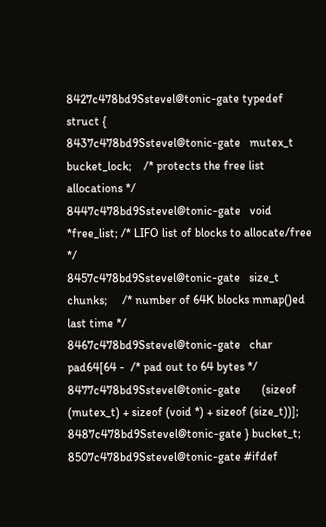8427c478bd9Sstevel@tonic-gate typedef struct {
8437c478bd9Sstevel@tonic-gate   mutex_t bucket_lock;    /* protects the free list allocations */
8447c478bd9Sstevel@tonic-gate   void    *free_list; /* LIFO list of blocks to allocate/free */
8457c478bd9Sstevel@tonic-gate   size_t  chunks;     /* number of 64K blocks mmap()ed last time */
8467c478bd9Sstevel@tonic-gate   char    pad64[64 -  /* pad out to 64 bytes */
8477c478bd9Sstevel@tonic-gate       (sizeof (mutex_t) + sizeof (void *) + sizeof (size_t))];
8487c478bd9Sstevel@tonic-gate } bucket_t;
8507c478bd9Sstevel@tonic-gate #ifdef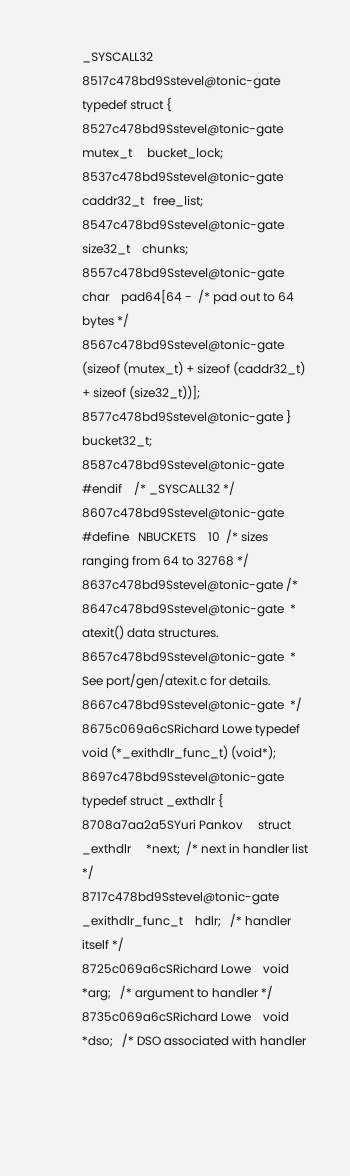_SYSCALL32
8517c478bd9Sstevel@tonic-gate typedef struct {
8527c478bd9Sstevel@tonic-gate   mutex_t     bucket_lock;
8537c478bd9Sstevel@tonic-gate   caddr32_t   free_list;
8547c478bd9Sstevel@tonic-gate   size32_t    chunks;
8557c478bd9Sstevel@tonic-gate   char    pad64[64 -  /* pad out to 64 bytes */
8567c478bd9Sstevel@tonic-gate       (sizeof (mutex_t) + sizeof (caddr32_t) + sizeof (size32_t))];
8577c478bd9Sstevel@tonic-gate } bucket32_t;
8587c478bd9Sstevel@tonic-gate #endif    /* _SYSCALL32 */
8607c478bd9Sstevel@tonic-gate #define   NBUCKETS    10  /* sizes ranging from 64 to 32768 */
8637c478bd9Sstevel@tonic-gate /*
8647c478bd9Sstevel@tonic-gate  * atexit() data structures.
8657c478bd9Sstevel@tonic-gate  * See port/gen/atexit.c for details.
8667c478bd9Sstevel@tonic-gate  */
8675c069a6cSRichard Lowe typedef void (*_exithdlr_func_t) (void*);
8697c478bd9Sstevel@tonic-gate typedef struct _exthdlr {
8708a7aa2a5SYuri Pankov     struct _exthdlr     *next;  /* next in handler list */
8717c478bd9Sstevel@tonic-gate   _exithdlr_func_t    hdlr;   /* handler itself */
8725c069a6cSRichard Lowe    void            *arg;   /* argument to handler */
8735c069a6cSRichard Lowe    void            *dso;   /* DSO associated with handler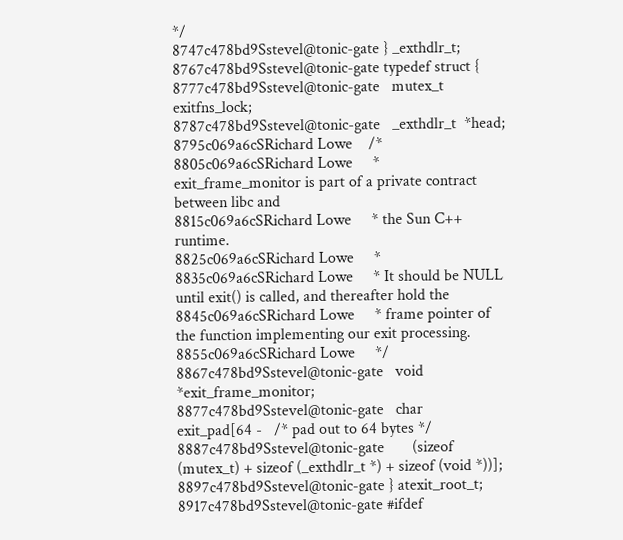*/
8747c478bd9Sstevel@tonic-gate } _exthdlr_t;
8767c478bd9Sstevel@tonic-gate typedef struct {
8777c478bd9Sstevel@tonic-gate   mutex_t     exitfns_lock;
8787c478bd9Sstevel@tonic-gate   _exthdlr_t  *head;
8795c069a6cSRichard Lowe    /*
8805c069a6cSRichard Lowe     * exit_frame_monitor is part of a private contract between libc and
8815c069a6cSRichard Lowe     * the Sun C++ runtime.
8825c069a6cSRichard Lowe     *
8835c069a6cSRichard Lowe     * It should be NULL until exit() is called, and thereafter hold the
8845c069a6cSRichard Lowe     * frame pointer of the function implementing our exit processing.
8855c069a6cSRichard Lowe     */
8867c478bd9Sstevel@tonic-gate   void        *exit_frame_monitor;
8877c478bd9Sstevel@tonic-gate   char        exit_pad[64 -   /* pad out to 64 bytes */
8887c478bd9Sstevel@tonic-gate       (sizeof (mutex_t) + sizeof (_exthdlr_t *) + sizeof (void *))];
8897c478bd9Sstevel@tonic-gate } atexit_root_t;
8917c478bd9Sstevel@tonic-gate #ifdef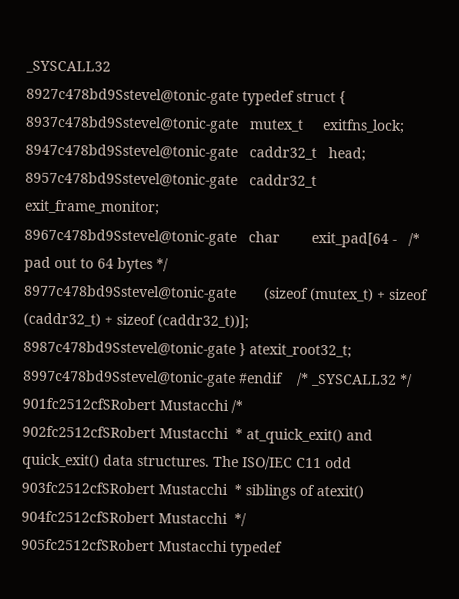_SYSCALL32
8927c478bd9Sstevel@tonic-gate typedef struct {
8937c478bd9Sstevel@tonic-gate   mutex_t     exitfns_lock;
8947c478bd9Sstevel@tonic-gate   caddr32_t   head;
8957c478bd9Sstevel@tonic-gate   caddr32_t   exit_frame_monitor;
8967c478bd9Sstevel@tonic-gate   char        exit_pad[64 -   /* pad out to 64 bytes */
8977c478bd9Sstevel@tonic-gate       (sizeof (mutex_t) + sizeof (caddr32_t) + sizeof (caddr32_t))];
8987c478bd9Sstevel@tonic-gate } atexit_root32_t;
8997c478bd9Sstevel@tonic-gate #endif    /* _SYSCALL32 */
901fc2512cfSRobert Mustacchi /*
902fc2512cfSRobert Mustacchi  * at_quick_exit() and quick_exit() data structures. The ISO/IEC C11 odd
903fc2512cfSRobert Mustacchi  * siblings of atexit()
904fc2512cfSRobert Mustacchi  */
905fc2512cfSRobert Mustacchi typedef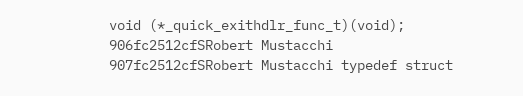void (*_quick_exithdlr_func_t)(void);
906fc2512cfSRobert Mustacchi
907fc2512cfSRobert Mustacchi typedef struct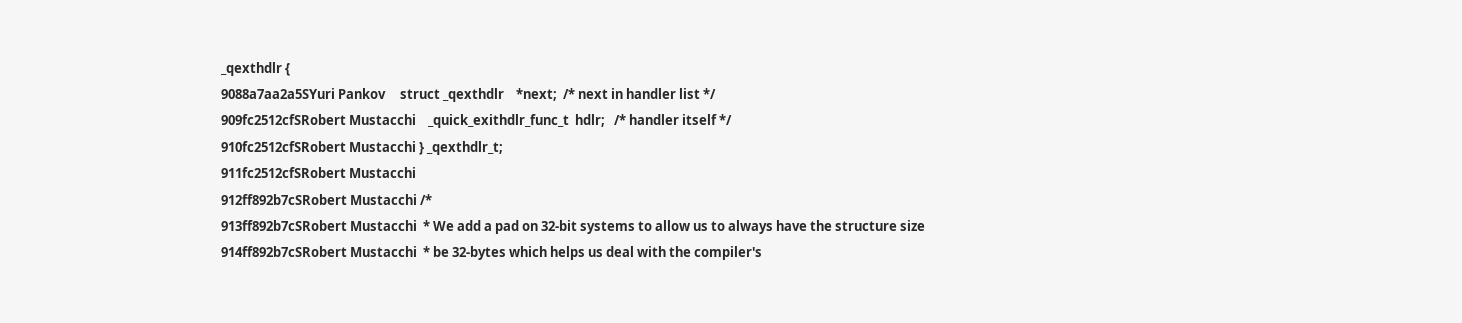_qexthdlr {
9088a7aa2a5SYuri Pankov     struct _qexthdlr    *next;  /* next in handler list */
909fc2512cfSRobert Mustacchi    _quick_exithdlr_func_t  hdlr;   /* handler itself */
910fc2512cfSRobert Mustacchi } _qexthdlr_t;
911fc2512cfSRobert Mustacchi
912ff892b7cSRobert Mustacchi /*
913ff892b7cSRobert Mustacchi  * We add a pad on 32-bit systems to allow us to always have the structure size
914ff892b7cSRobert Mustacchi  * be 32-bytes which helps us deal with the compiler's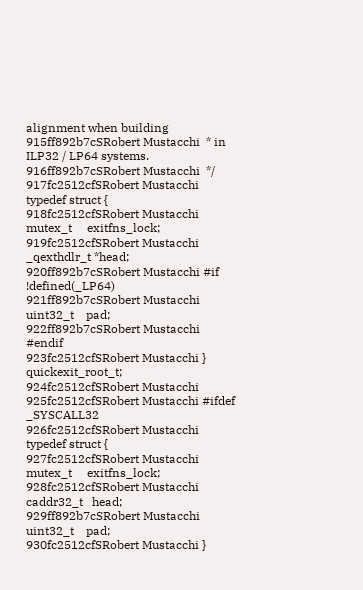alignment when building
915ff892b7cSRobert Mustacchi  * in ILP32 / LP64 systems.
916ff892b7cSRobert Mustacchi  */
917fc2512cfSRobert Mustacchi typedef struct {
918fc2512cfSRobert Mustacchi    mutex_t     exitfns_lock;
919fc2512cfSRobert Mustacchi    _qexthdlr_t *head;
920ff892b7cSRobert Mustacchi #if !defined(_LP64)
921ff892b7cSRobert Mustacchi    uint32_t    pad;
922ff892b7cSRobert Mustacchi #endif
923fc2512cfSRobert Mustacchi } quickexit_root_t;
924fc2512cfSRobert Mustacchi
925fc2512cfSRobert Mustacchi #ifdef _SYSCALL32
926fc2512cfSRobert Mustacchi typedef struct {
927fc2512cfSRobert Mustacchi    mutex_t     exitfns_lock;
928fc2512cfSRobert Mustacchi    caddr32_t   head;
929ff892b7cSRobert Mustacchi    uint32_t    pad;
930fc2512cfSRobert Mustacchi }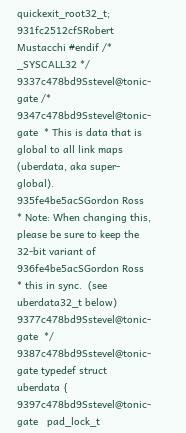quickexit_root32_t;
931fc2512cfSRobert Mustacchi #endif /* _SYSCALL32 */
9337c478bd9Sstevel@tonic-gate /*
9347c478bd9Sstevel@tonic-gate  * This is data that is global to all link maps (uberdata, aka super-global).
935fe4be5acSGordon Ross  * Note: When changing this, please be sure to keep the 32-bit variant of
936fe4be5acSGordon Ross  * this in sync.  (see uberdata32_t below)
9377c478bd9Sstevel@tonic-gate  */
9387c478bd9Sstevel@tonic-gate typedef struct uberdata {
9397c478bd9Sstevel@tonic-gate   pad_lock_t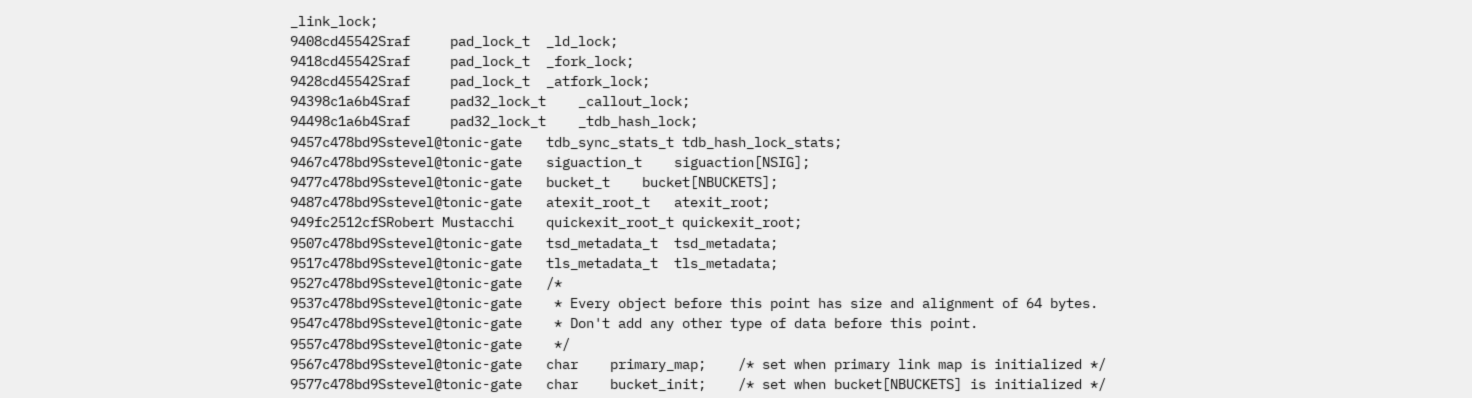_link_lock;
9408cd45542Sraf     pad_lock_t  _ld_lock;
9418cd45542Sraf     pad_lock_t  _fork_lock;
9428cd45542Sraf     pad_lock_t  _atfork_lock;
94398c1a6b4Sraf     pad32_lock_t    _callout_lock;
94498c1a6b4Sraf     pad32_lock_t    _tdb_hash_lock;
9457c478bd9Sstevel@tonic-gate   tdb_sync_stats_t tdb_hash_lock_stats;
9467c478bd9Sstevel@tonic-gate   siguaction_t    siguaction[NSIG];
9477c478bd9Sstevel@tonic-gate   bucket_t    bucket[NBUCKETS];
9487c478bd9Sstevel@tonic-gate   atexit_root_t   atexit_root;
949fc2512cfSRobert Mustacchi    quickexit_root_t quickexit_root;
9507c478bd9Sstevel@tonic-gate   tsd_metadata_t  tsd_metadata;
9517c478bd9Sstevel@tonic-gate   tls_metadata_t  tls_metadata;
9527c478bd9Sstevel@tonic-gate   /*
9537c478bd9Sstevel@tonic-gate    * Every object before this point has size and alignment of 64 bytes.
9547c478bd9Sstevel@tonic-gate    * Don't add any other type of data before this point.
9557c478bd9Sstevel@tonic-gate    */
9567c478bd9Sstevel@tonic-gate   char    primary_map;    /* set when primary link map is initialized */
9577c478bd9Sstevel@tonic-gate   char    bucket_init;    /* set when bucket[NBUCKETS] is initialized */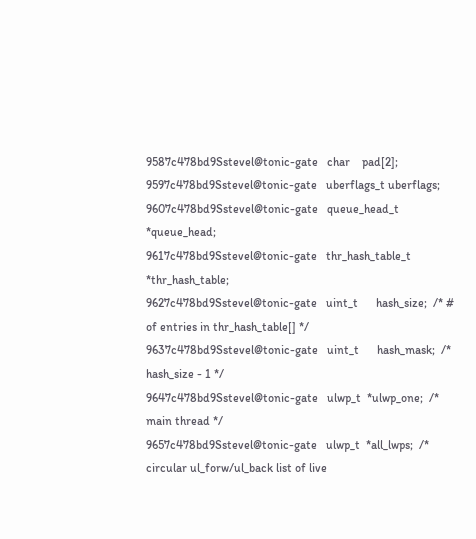9587c478bd9Sstevel@tonic-gate   char    pad[2];
9597c478bd9Sstevel@tonic-gate   uberflags_t uberflags;
9607c478bd9Sstevel@tonic-gate   queue_head_t    *queue_head;
9617c478bd9Sstevel@tonic-gate   thr_hash_table_t *thr_hash_table;
9627c478bd9Sstevel@tonic-gate   uint_t      hash_size;  /* # of entries in thr_hash_table[] */
9637c478bd9Sstevel@tonic-gate   uint_t      hash_mask;  /* hash_size - 1 */
9647c478bd9Sstevel@tonic-gate   ulwp_t  *ulwp_one;  /* main thread */
9657c478bd9Sstevel@tonic-gate   ulwp_t  *all_lwps;  /* circular ul_forw/ul_back list of live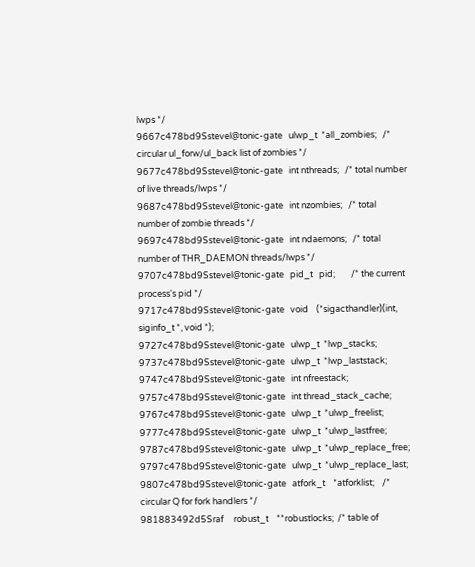lwps */
9667c478bd9Sstevel@tonic-gate   ulwp_t  *all_zombies;   /* circular ul_forw/ul_back list of zombies */
9677c478bd9Sstevel@tonic-gate   int nthreads;   /* total number of live threads/lwps */
9687c478bd9Sstevel@tonic-gate   int nzombies;   /* total number of zombie threads */
9697c478bd9Sstevel@tonic-gate   int ndaemons;   /* total number of THR_DAEMON threads/lwps */
9707c478bd9Sstevel@tonic-gate   pid_t   pid;        /* the current process's pid */
9717c478bd9Sstevel@tonic-gate   void    (*sigacthandler)(int, siginfo_t *, void *);
9727c478bd9Sstevel@tonic-gate   ulwp_t  *lwp_stacks;
9737c478bd9Sstevel@tonic-gate   ulwp_t  *lwp_laststack;
9747c478bd9Sstevel@tonic-gate   int nfreestack;
9757c478bd9Sstevel@tonic-gate   int thread_stack_cache;
9767c478bd9Sstevel@tonic-gate   ulwp_t  *ulwp_freelist;
9777c478bd9Sstevel@tonic-gate   ulwp_t  *ulwp_lastfree;
9787c478bd9Sstevel@tonic-gate   ulwp_t  *ulwp_replace_free;
9797c478bd9Sstevel@tonic-gate   ulwp_t  *ulwp_replace_last;
9807c478bd9Sstevel@tonic-gate   atfork_t    *atforklist;    /* circular Q for fork handlers */
981883492d5Sraf     robust_t    **robustlocks;  /* table of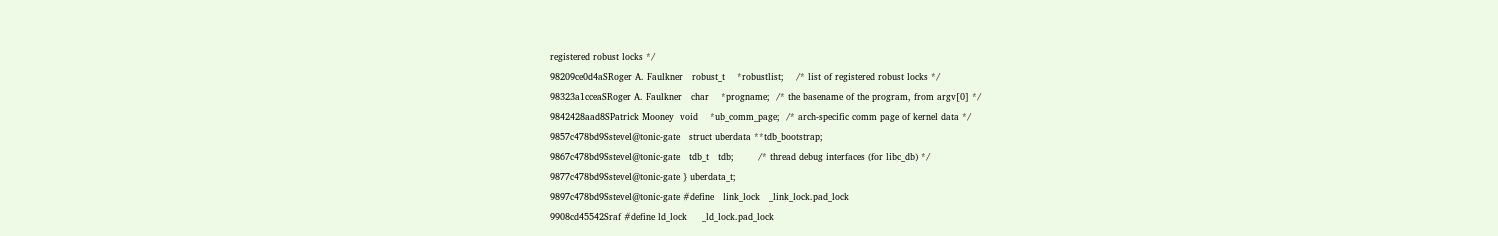registered robust locks */
98209ce0d4aSRoger A. Faulkner   robust_t    *robustlist;    /* list of registered robust locks */
98323a1cceaSRoger A. Faulkner   char    *progname;  /* the basename of the program, from argv[0] */
9842428aad8SPatrick Mooney  void    *ub_comm_page;  /* arch-specific comm page of kernel data */
9857c478bd9Sstevel@tonic-gate   struct uberdata **tdb_bootstrap;
9867c478bd9Sstevel@tonic-gate   tdb_t   tdb;        /* thread debug interfaces (for libc_db) */
9877c478bd9Sstevel@tonic-gate } uberdata_t;
9897c478bd9Sstevel@tonic-gate #define   link_lock   _link_lock.pad_lock
9908cd45542Sraf #define ld_lock     _ld_lock.pad_lock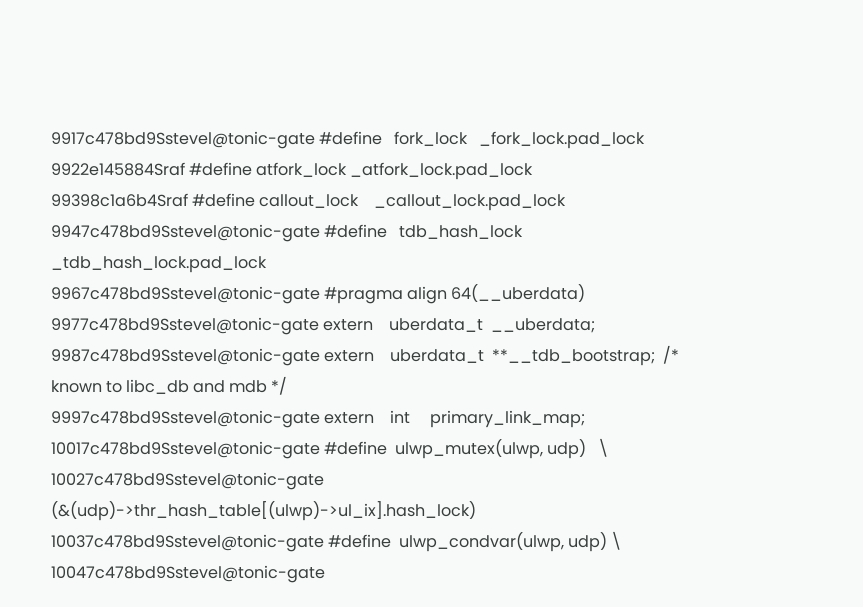9917c478bd9Sstevel@tonic-gate #define   fork_lock   _fork_lock.pad_lock
9922e145884Sraf #define atfork_lock _atfork_lock.pad_lock
99398c1a6b4Sraf #define callout_lock    _callout_lock.pad_lock
9947c478bd9Sstevel@tonic-gate #define   tdb_hash_lock   _tdb_hash_lock.pad_lock
9967c478bd9Sstevel@tonic-gate #pragma align 64(__uberdata)
9977c478bd9Sstevel@tonic-gate extern    uberdata_t  __uberdata;
9987c478bd9Sstevel@tonic-gate extern    uberdata_t  **__tdb_bootstrap;  /* known to libc_db and mdb */
9997c478bd9Sstevel@tonic-gate extern    int     primary_link_map;
10017c478bd9Sstevel@tonic-gate #define  ulwp_mutex(ulwp, udp)   \
10027c478bd9Sstevel@tonic-gate  (&(udp)->thr_hash_table[(ulwp)->ul_ix].hash_lock)
10037c478bd9Sstevel@tonic-gate #define  ulwp_condvar(ulwp, udp) \
10047c478bd9Sstevel@tonic-gate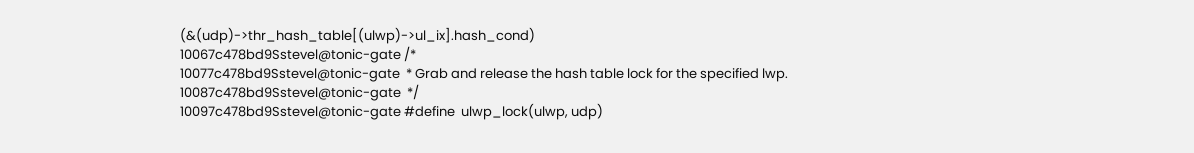(&(udp)->thr_hash_table[(ulwp)->ul_ix].hash_cond)
10067c478bd9Sstevel@tonic-gate /*
10077c478bd9Sstevel@tonic-gate  * Grab and release the hash table lock for the specified lwp.
10087c478bd9Sstevel@tonic-gate  */
10097c478bd9Sstevel@tonic-gate #define  ulwp_lock(ulwp, udp)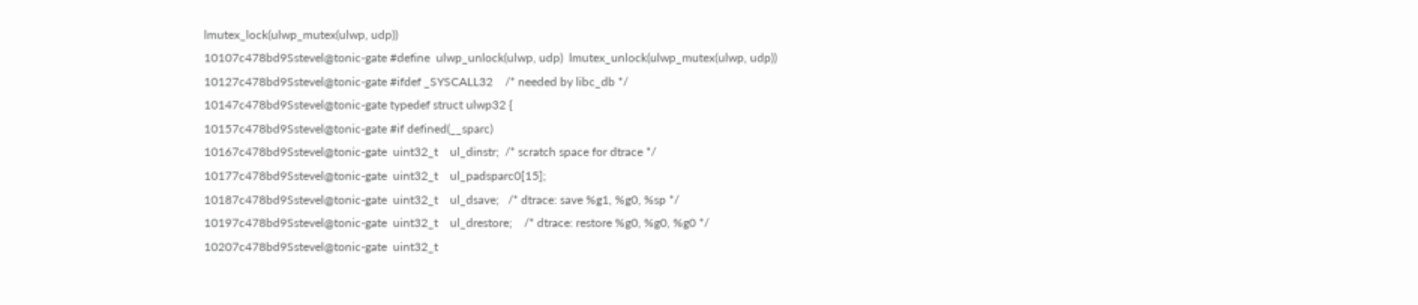lmutex_lock(ulwp_mutex(ulwp, udp))
10107c478bd9Sstevel@tonic-gate #define  ulwp_unlock(ulwp, udp)  lmutex_unlock(ulwp_mutex(ulwp, udp))
10127c478bd9Sstevel@tonic-gate #ifdef _SYSCALL32    /* needed by libc_db */
10147c478bd9Sstevel@tonic-gate typedef struct ulwp32 {
10157c478bd9Sstevel@tonic-gate #if defined(__sparc)
10167c478bd9Sstevel@tonic-gate  uint32_t    ul_dinstr;  /* scratch space for dtrace */
10177c478bd9Sstevel@tonic-gate  uint32_t    ul_padsparc0[15];
10187c478bd9Sstevel@tonic-gate  uint32_t    ul_dsave;   /* dtrace: save %g1, %g0, %sp */
10197c478bd9Sstevel@tonic-gate  uint32_t    ul_drestore;    /* dtrace: restore %g0, %g0, %g0 */
10207c478bd9Sstevel@tonic-gate  uint32_t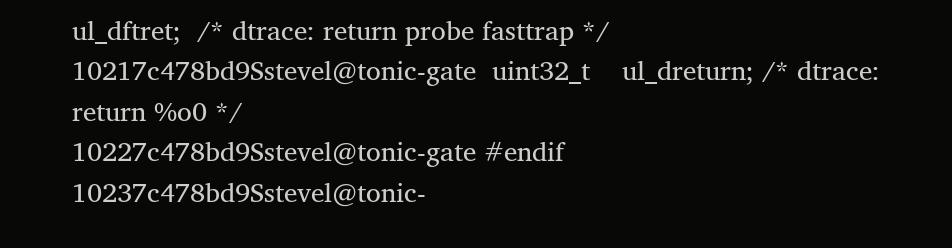ul_dftret;  /* dtrace: return probe fasttrap */
10217c478bd9Sstevel@tonic-gate  uint32_t    ul_dreturn; /* dtrace: return %o0 */
10227c478bd9Sstevel@tonic-gate #endif
10237c478bd9Sstevel@tonic-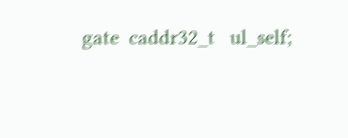gate  caddr32_t   ul_self;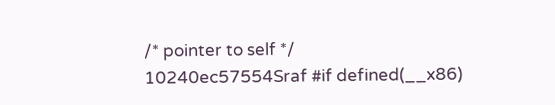/* pointer to self */
10240ec57554Sraf #if defined(__x86)